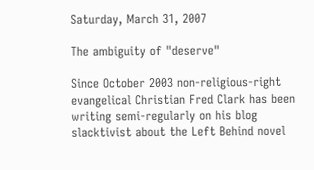Saturday, March 31, 2007

The ambiguity of "deserve"

Since October 2003 non-religious-right evangelical Christian Fred Clark has been writing semi-regularly on his blog slacktivist about the Left Behind novel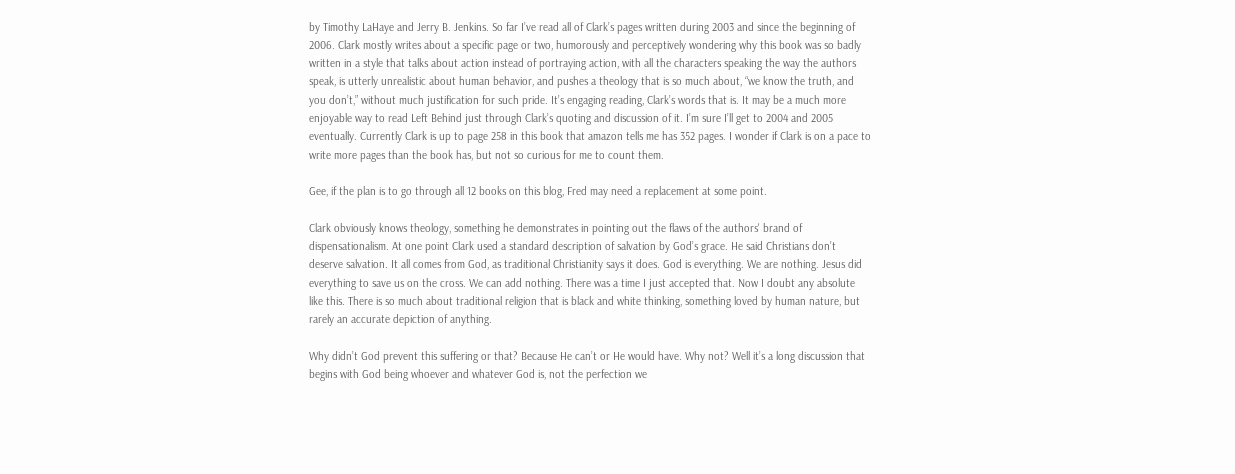by Timothy LaHaye and Jerry B. Jenkins. So far I’ve read all of Clark’s pages written during 2003 and since the beginning of 2006. Clark mostly writes about a specific page or two, humorously and perceptively wondering why this book was so badly written in a style that talks about action instead of portraying action, with all the characters speaking the way the authors speak, is utterly unrealistic about human behavior, and pushes a theology that is so much about, “we know the truth, and you don’t,” without much justification for such pride. It’s engaging reading, Clark’s words that is. It may be a much more enjoyable way to read Left Behind just through Clark’s quoting and discussion of it. I’m sure I’ll get to 2004 and 2005 eventually. Currently Clark is up to page 258 in this book that amazon tells me has 352 pages. I wonder if Clark is on a pace to write more pages than the book has, but not so curious for me to count them.

Gee, if the plan is to go through all 12 books on this blog, Fred may need a replacement at some point.

Clark obviously knows theology, something he demonstrates in pointing out the flaws of the authors' brand of dispensationalism. At one point Clark used a standard description of salvation by God’s grace. He said Christians don’t deserve salvation. It all comes from God, as traditional Christianity says it does. God is everything. We are nothing. Jesus did everything to save us on the cross. We can add nothing. There was a time I just accepted that. Now I doubt any absolute like this. There is so much about traditional religion that is black and white thinking, something loved by human nature, but rarely an accurate depiction of anything.

Why didn’t God prevent this suffering or that? Because He can’t or He would have. Why not? Well it’s a long discussion that begins with God being whoever and whatever God is, not the perfection we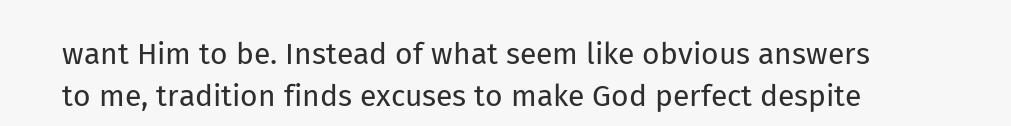want Him to be. Instead of what seem like obvious answers to me, tradition finds excuses to make God perfect despite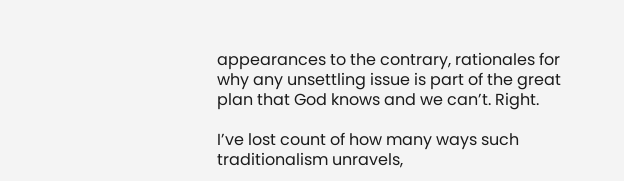appearances to the contrary, rationales for why any unsettling issue is part of the great plan that God knows and we can’t. Right.

I’ve lost count of how many ways such traditionalism unravels,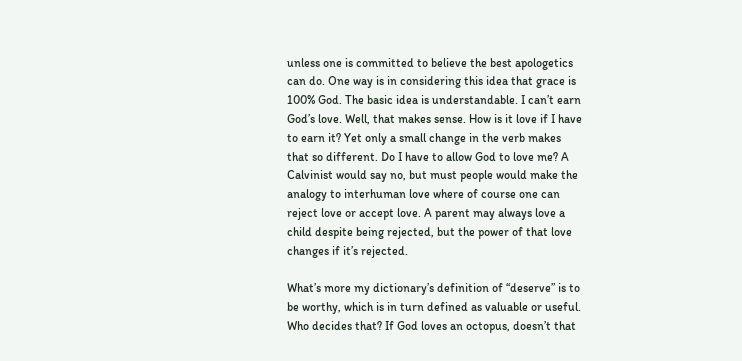unless one is committed to believe the best apologetics can do. One way is in considering this idea that grace is 100% God. The basic idea is understandable. I can’t earn God’s love. Well, that makes sense. How is it love if I have to earn it? Yet only a small change in the verb makes that so different. Do I have to allow God to love me? A Calvinist would say no, but must people would make the analogy to interhuman love where of course one can reject love or accept love. A parent may always love a child despite being rejected, but the power of that love changes if it’s rejected.

What’s more my dictionary’s definition of “deserve” is to be worthy, which is in turn defined as valuable or useful. Who decides that? If God loves an octopus, doesn’t that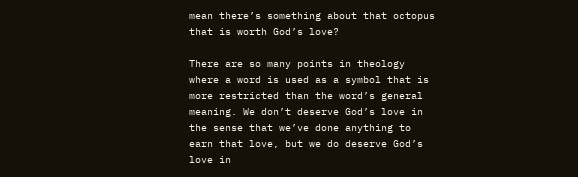mean there’s something about that octopus that is worth God’s love?

There are so many points in theology where a word is used as a symbol that is more restricted than the word’s general meaning. We don’t deserve God’s love in the sense that we’ve done anything to earn that love, but we do deserve God’s love in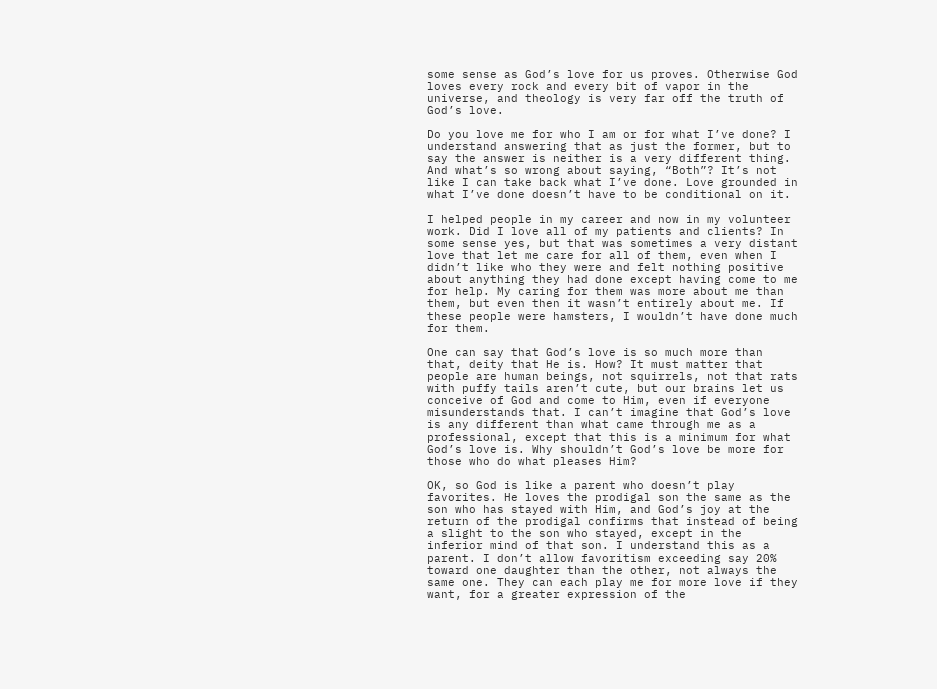some sense as God’s love for us proves. Otherwise God loves every rock and every bit of vapor in the universe, and theology is very far off the truth of God’s love.

Do you love me for who I am or for what I’ve done? I understand answering that as just the former, but to say the answer is neither is a very different thing. And what’s so wrong about saying, “Both”? It’s not like I can take back what I’ve done. Love grounded in what I’ve done doesn’t have to be conditional on it.

I helped people in my career and now in my volunteer work. Did I love all of my patients and clients? In some sense yes, but that was sometimes a very distant love that let me care for all of them, even when I didn’t like who they were and felt nothing positive about anything they had done except having come to me for help. My caring for them was more about me than them, but even then it wasn’t entirely about me. If these people were hamsters, I wouldn’t have done much for them.

One can say that God’s love is so much more than that, deity that He is. How? It must matter that people are human beings, not squirrels, not that rats with puffy tails aren’t cute, but our brains let us conceive of God and come to Him, even if everyone misunderstands that. I can’t imagine that God’s love is any different than what came through me as a professional, except that this is a minimum for what God’s love is. Why shouldn’t God’s love be more for those who do what pleases Him?

OK, so God is like a parent who doesn’t play favorites. He loves the prodigal son the same as the son who has stayed with Him, and God’s joy at the return of the prodigal confirms that instead of being a slight to the son who stayed, except in the inferior mind of that son. I understand this as a parent. I don’t allow favoritism exceeding say 20% toward one daughter than the other, not always the same one. They can each play me for more love if they want, for a greater expression of the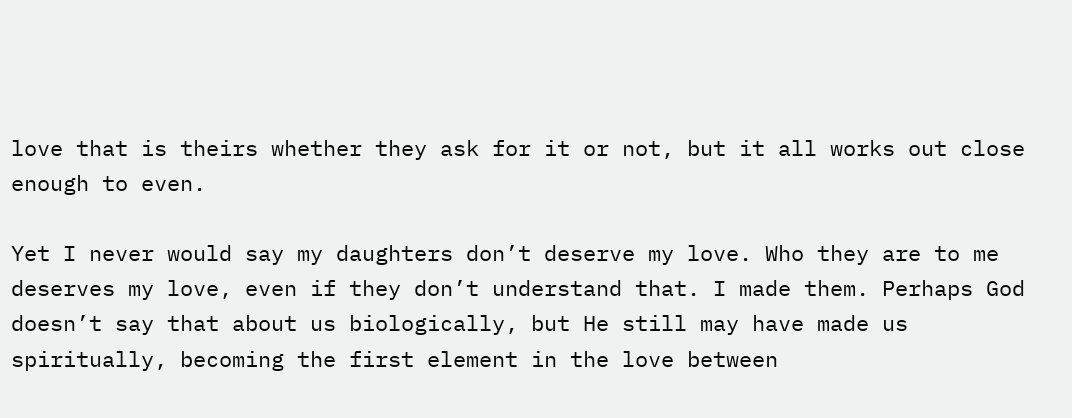love that is theirs whether they ask for it or not, but it all works out close enough to even.

Yet I never would say my daughters don’t deserve my love. Who they are to me deserves my love, even if they don’t understand that. I made them. Perhaps God doesn’t say that about us biologically, but He still may have made us spiritually, becoming the first element in the love between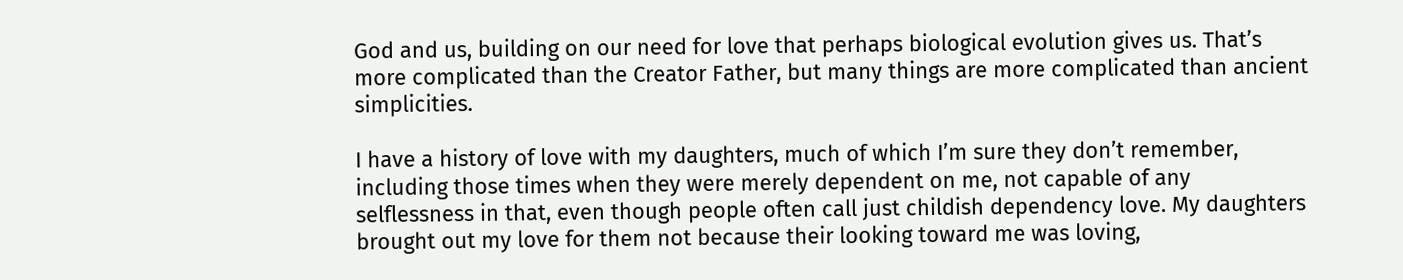God and us, building on our need for love that perhaps biological evolution gives us. That’s more complicated than the Creator Father, but many things are more complicated than ancient simplicities.

I have a history of love with my daughters, much of which I’m sure they don’t remember, including those times when they were merely dependent on me, not capable of any selflessness in that, even though people often call just childish dependency love. My daughters brought out my love for them not because their looking toward me was loving,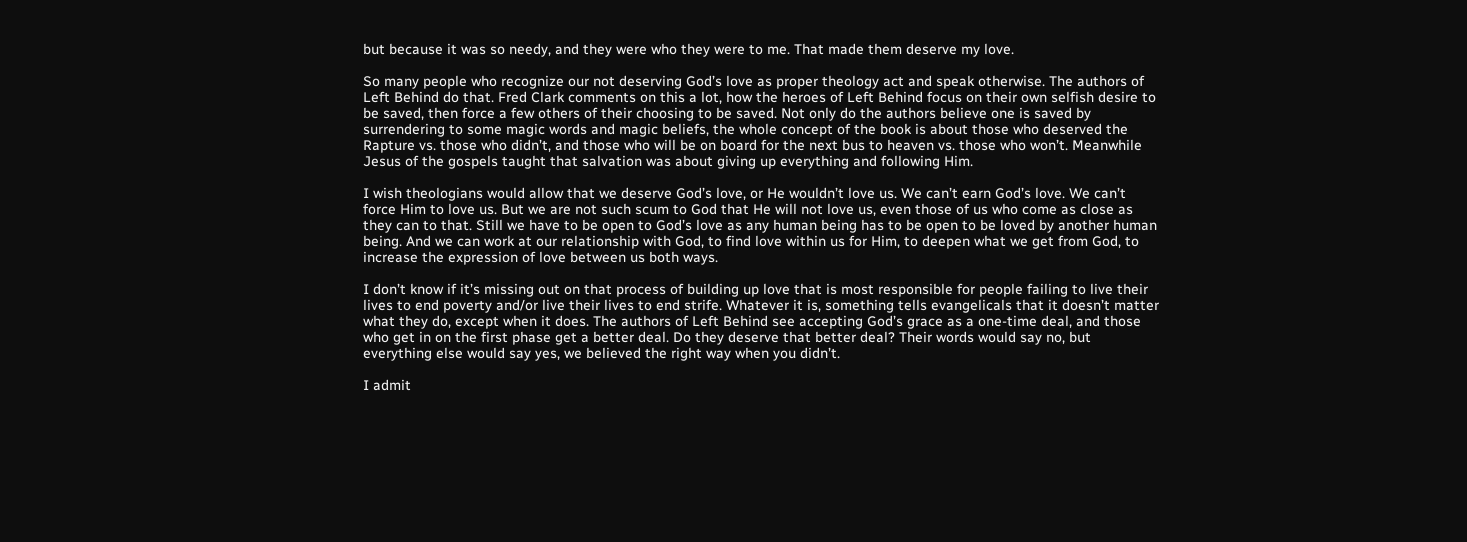but because it was so needy, and they were who they were to me. That made them deserve my love.

So many people who recognize our not deserving God’s love as proper theology act and speak otherwise. The authors of Left Behind do that. Fred Clark comments on this a lot, how the heroes of Left Behind focus on their own selfish desire to be saved, then force a few others of their choosing to be saved. Not only do the authors believe one is saved by surrendering to some magic words and magic beliefs, the whole concept of the book is about those who deserved the Rapture vs. those who didn’t, and those who will be on board for the next bus to heaven vs. those who won’t. Meanwhile Jesus of the gospels taught that salvation was about giving up everything and following Him.

I wish theologians would allow that we deserve God’s love, or He wouldn’t love us. We can’t earn God’s love. We can’t force Him to love us. But we are not such scum to God that He will not love us, even those of us who come as close as they can to that. Still we have to be open to God’s love as any human being has to be open to be loved by another human being. And we can work at our relationship with God, to find love within us for Him, to deepen what we get from God, to increase the expression of love between us both ways.

I don’t know if it’s missing out on that process of building up love that is most responsible for people failing to live their lives to end poverty and/or live their lives to end strife. Whatever it is, something tells evangelicals that it doesn’t matter what they do, except when it does. The authors of Left Behind see accepting God’s grace as a one-time deal, and those who get in on the first phase get a better deal. Do they deserve that better deal? Their words would say no, but everything else would say yes, we believed the right way when you didn’t.

I admit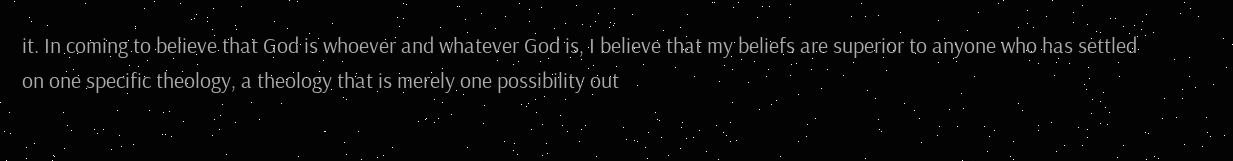it. In coming to believe that God is whoever and whatever God is, I believe that my beliefs are superior to anyone who has settled on one specific theology, a theology that is merely one possibility out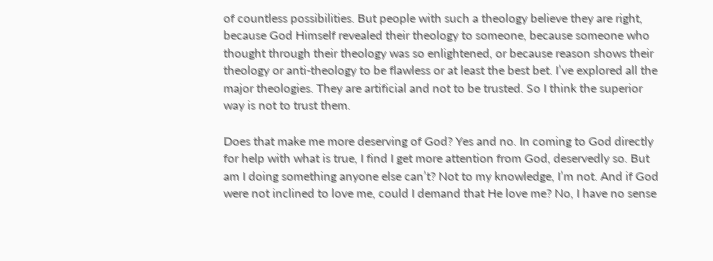of countless possibilities. But people with such a theology believe they are right, because God Himself revealed their theology to someone, because someone who thought through their theology was so enlightened, or because reason shows their theology or anti-theology to be flawless or at least the best bet. I’ve explored all the major theologies. They are artificial and not to be trusted. So I think the superior way is not to trust them.

Does that make me more deserving of God? Yes and no. In coming to God directly for help with what is true, I find I get more attention from God, deservedly so. But am I doing something anyone else can’t? Not to my knowledge, I’m not. And if God were not inclined to love me, could I demand that He love me? No, I have no sense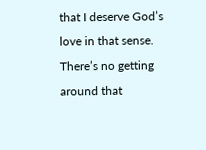that I deserve God’s love in that sense. There’s no getting around that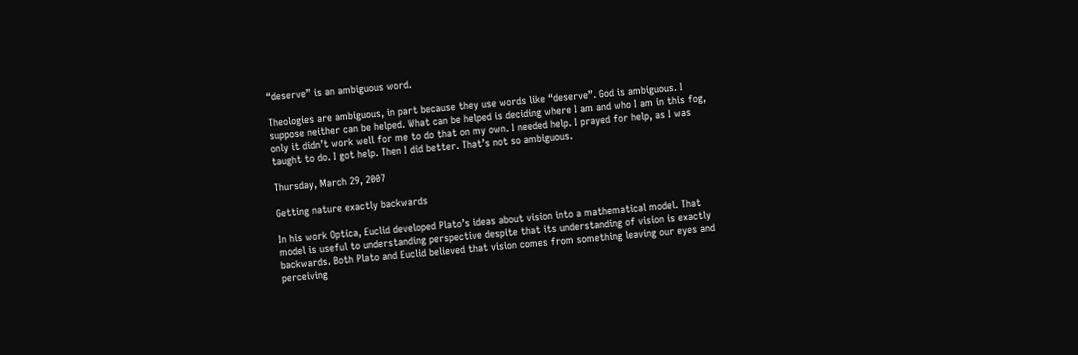“deserve” is an ambiguous word.

Theologies are ambiguous, in part because they use words like “deserve”. God is ambiguous. I suppose neither can be helped. What can be helped is deciding where I am and who I am in this fog, only it didn’t work well for me to do that on my own. I needed help. I prayed for help, as I was taught to do. I got help. Then I did better. That’s not so ambiguous.

Thursday, March 29, 2007

Getting nature exactly backwards

In his work Optica, Euclid developed Plato’s ideas about vision into a mathematical model. That model is useful to understanding perspective despite that its understanding of vision is exactly backwards. Both Plato and Euclid believed that vision comes from something leaving our eyes and perceiving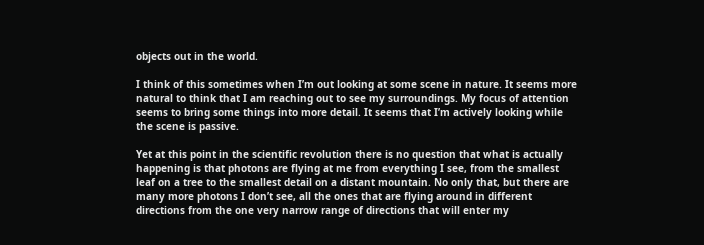objects out in the world.

I think of this sometimes when I’m out looking at some scene in nature. It seems more natural to think that I am reaching out to see my surroundings. My focus of attention seems to bring some things into more detail. It seems that I’m actively looking while the scene is passive.

Yet at this point in the scientific revolution there is no question that what is actually happening is that photons are flying at me from everything I see, from the smallest leaf on a tree to the smallest detail on a distant mountain. No only that, but there are many more photons I don’t see, all the ones that are flying around in different directions from the one very narrow range of directions that will enter my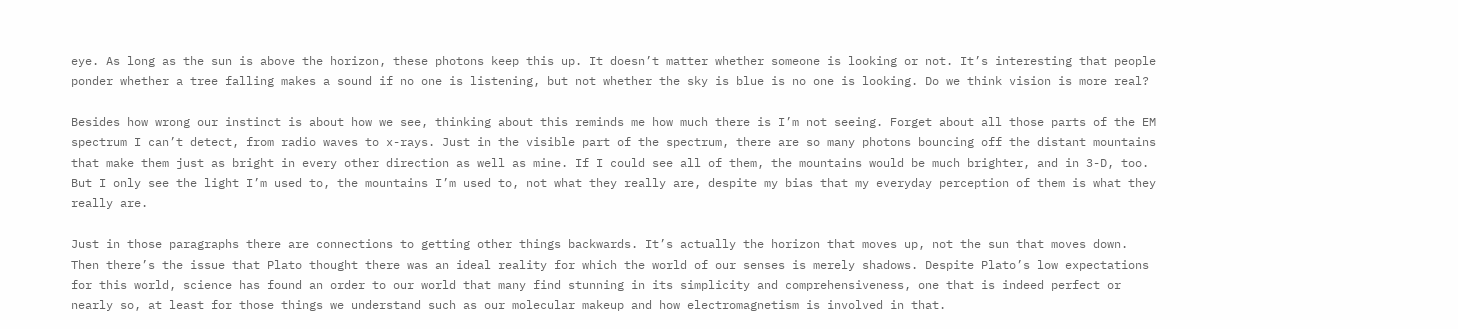eye. As long as the sun is above the horizon, these photons keep this up. It doesn’t matter whether someone is looking or not. It’s interesting that people ponder whether a tree falling makes a sound if no one is listening, but not whether the sky is blue is no one is looking. Do we think vision is more real?

Besides how wrong our instinct is about how we see, thinking about this reminds me how much there is I’m not seeing. Forget about all those parts of the EM spectrum I can’t detect, from radio waves to x-rays. Just in the visible part of the spectrum, there are so many photons bouncing off the distant mountains that make them just as bright in every other direction as well as mine. If I could see all of them, the mountains would be much brighter, and in 3-D, too. But I only see the light I’m used to, the mountains I’m used to, not what they really are, despite my bias that my everyday perception of them is what they really are.

Just in those paragraphs there are connections to getting other things backwards. It’s actually the horizon that moves up, not the sun that moves down. Then there’s the issue that Plato thought there was an ideal reality for which the world of our senses is merely shadows. Despite Plato’s low expectations for this world, science has found an order to our world that many find stunning in its simplicity and comprehensiveness, one that is indeed perfect or nearly so, at least for those things we understand such as our molecular makeup and how electromagnetism is involved in that.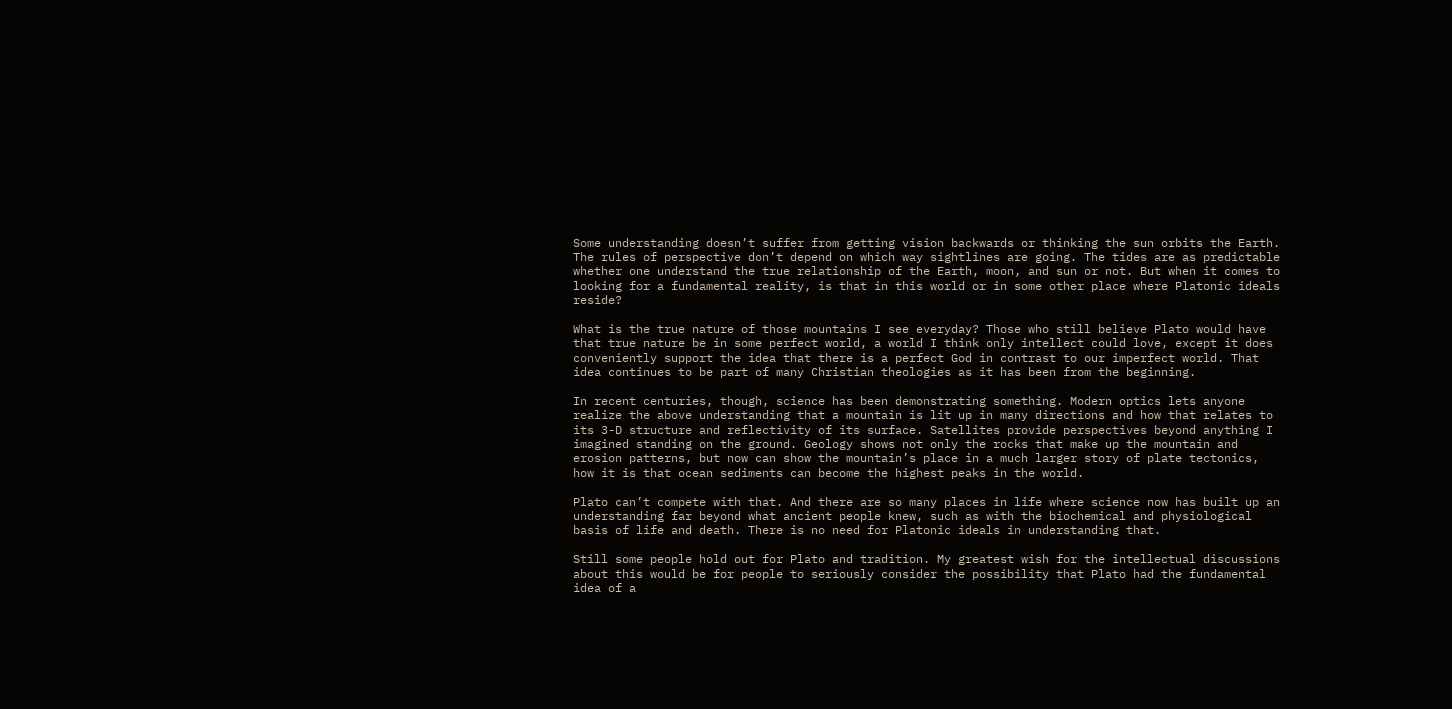Some understanding doesn’t suffer from getting vision backwards or thinking the sun orbits the Earth. The rules of perspective don’t depend on which way sightlines are going. The tides are as predictable whether one understand the true relationship of the Earth, moon, and sun or not. But when it comes to looking for a fundamental reality, is that in this world or in some other place where Platonic ideals reside?

What is the true nature of those mountains I see everyday? Those who still believe Plato would have that true nature be in some perfect world, a world I think only intellect could love, except it does conveniently support the idea that there is a perfect God in contrast to our imperfect world. That idea continues to be part of many Christian theologies as it has been from the beginning.

In recent centuries, though, science has been demonstrating something. Modern optics lets anyone realize the above understanding that a mountain is lit up in many directions and how that relates to its 3-D structure and reflectivity of its surface. Satellites provide perspectives beyond anything I imagined standing on the ground. Geology shows not only the rocks that make up the mountain and erosion patterns, but now can show the mountain’s place in a much larger story of plate tectonics, how it is that ocean sediments can become the highest peaks in the world.

Plato can’t compete with that. And there are so many places in life where science now has built up an understanding far beyond what ancient people knew, such as with the biochemical and physiological basis of life and death. There is no need for Platonic ideals in understanding that.

Still some people hold out for Plato and tradition. My greatest wish for the intellectual discussions about this would be for people to seriously consider the possibility that Plato had the fundamental idea of a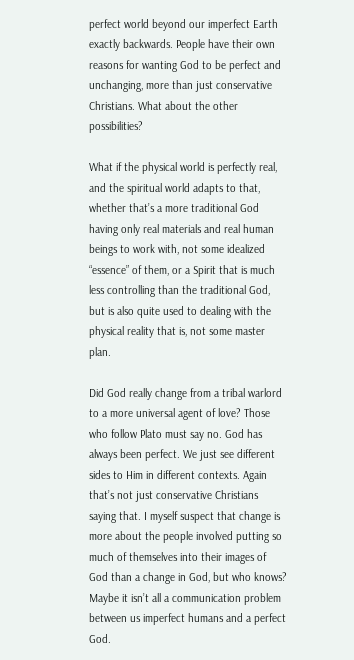perfect world beyond our imperfect Earth exactly backwards. People have their own reasons for wanting God to be perfect and unchanging, more than just conservative Christians. What about the other possibilities?

What if the physical world is perfectly real, and the spiritual world adapts to that, whether that’s a more traditional God having only real materials and real human beings to work with, not some idealized “essence” of them, or a Spirit that is much less controlling than the traditional God, but is also quite used to dealing with the physical reality that is, not some master plan.

Did God really change from a tribal warlord to a more universal agent of love? Those who follow Plato must say no. God has always been perfect. We just see different sides to Him in different contexts. Again that’s not just conservative Christians saying that. I myself suspect that change is more about the people involved putting so much of themselves into their images of God than a change in God, but who knows? Maybe it isn’t all a communication problem between us imperfect humans and a perfect God.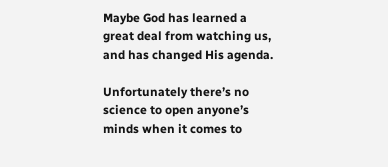Maybe God has learned a great deal from watching us, and has changed His agenda.

Unfortunately there’s no science to open anyone’s minds when it comes to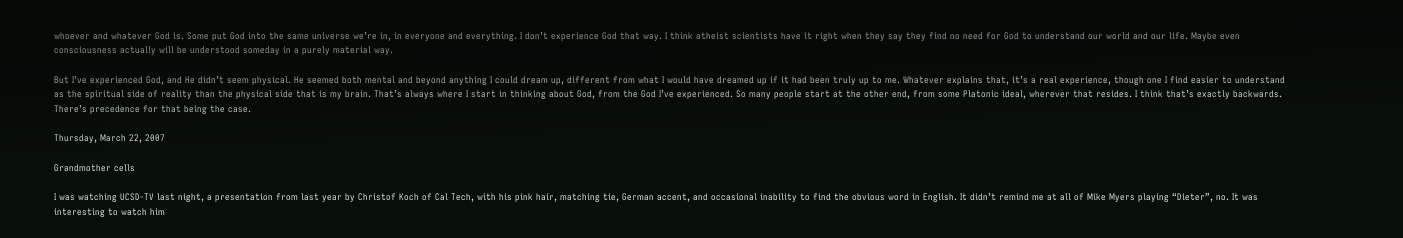whoever and whatever God is. Some put God into the same universe we’re in, in everyone and everything. I don’t experience God that way. I think atheist scientists have it right when they say they find no need for God to understand our world and our life. Maybe even consciousness actually will be understood someday in a purely material way.

But I’ve experienced God, and He didn’t seem physical. He seemed both mental and beyond anything I could dream up, different from what I would have dreamed up if it had been truly up to me. Whatever explains that, it’s a real experience, though one I find easier to understand as the spiritual side of reality than the physical side that is my brain. That’s always where I start in thinking about God, from the God I’ve experienced. So many people start at the other end, from some Platonic ideal, wherever that resides. I think that’s exactly backwards. There’s precedence for that being the case.

Thursday, March 22, 2007

Grandmother cells

I was watching UCSD-TV last night, a presentation from last year by Christof Koch of Cal Tech, with his pink hair, matching tie, German accent, and occasional inability to find the obvious word in English. It didn’t remind me at all of Mike Myers playing “Dieter”, no. It was interesting to watch him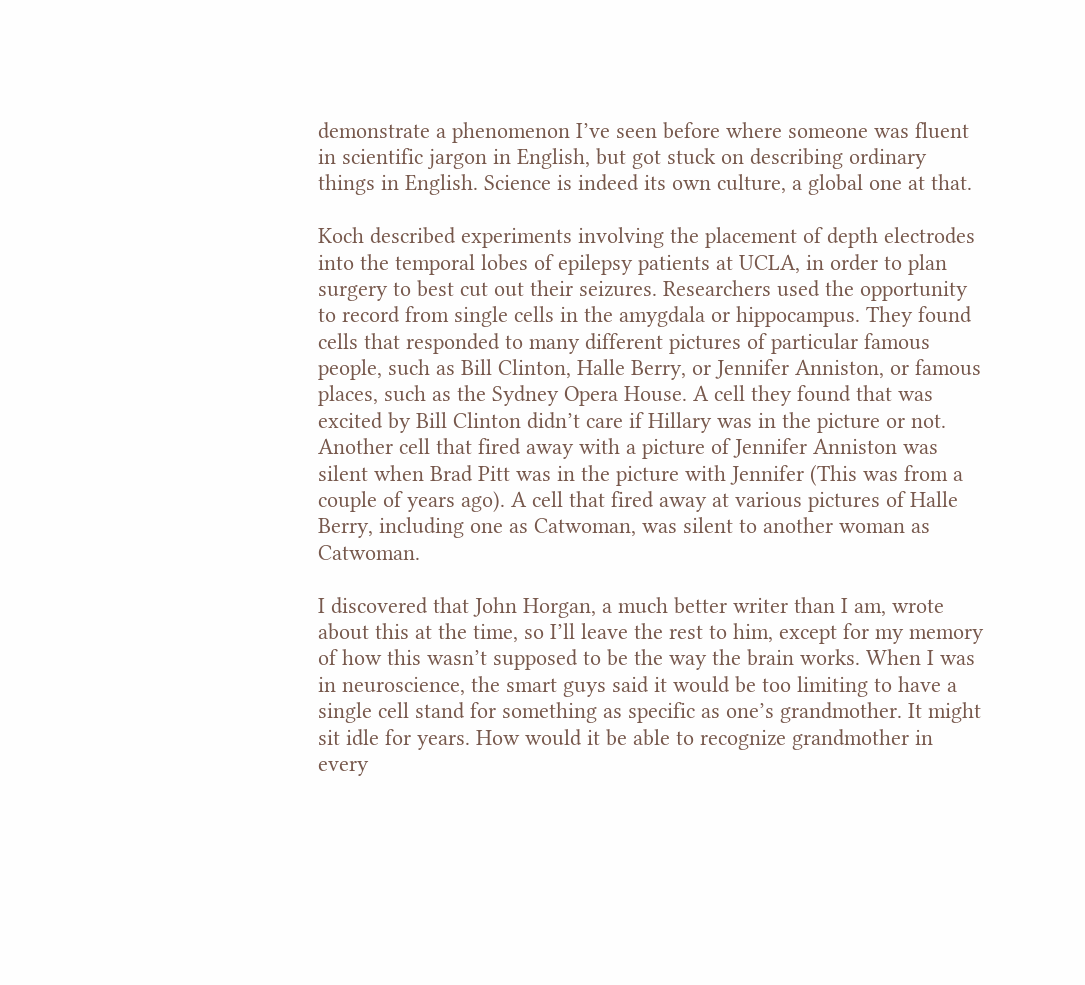demonstrate a phenomenon I’ve seen before where someone was fluent in scientific jargon in English, but got stuck on describing ordinary things in English. Science is indeed its own culture, a global one at that.

Koch described experiments involving the placement of depth electrodes into the temporal lobes of epilepsy patients at UCLA, in order to plan surgery to best cut out their seizures. Researchers used the opportunity to record from single cells in the amygdala or hippocampus. They found cells that responded to many different pictures of particular famous people, such as Bill Clinton, Halle Berry, or Jennifer Anniston, or famous places, such as the Sydney Opera House. A cell they found that was excited by Bill Clinton didn’t care if Hillary was in the picture or not. Another cell that fired away with a picture of Jennifer Anniston was silent when Brad Pitt was in the picture with Jennifer (This was from a couple of years ago). A cell that fired away at various pictures of Halle Berry, including one as Catwoman, was silent to another woman as Catwoman.

I discovered that John Horgan, a much better writer than I am, wrote about this at the time, so I’ll leave the rest to him, except for my memory of how this wasn’t supposed to be the way the brain works. When I was in neuroscience, the smart guys said it would be too limiting to have a single cell stand for something as specific as one’s grandmother. It might sit idle for years. How would it be able to recognize grandmother in every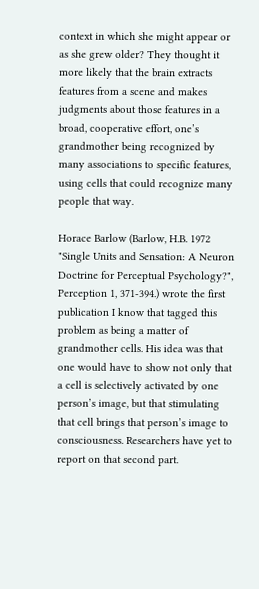context in which she might appear or as she grew older? They thought it more likely that the brain extracts features from a scene and makes judgments about those features in a broad, cooperative effort, one’s grandmother being recognized by many associations to specific features, using cells that could recognize many people that way.

Horace Barlow (Barlow, H.B. 1972 "Single Units and Sensation: A Neuron Doctrine for Perceptual Psychology?", Perception 1, 371-394.) wrote the first publication I know that tagged this problem as being a matter of grandmother cells. His idea was that one would have to show not only that a cell is selectively activated by one person’s image, but that stimulating that cell brings that person’s image to consciousness. Researchers have yet to report on that second part.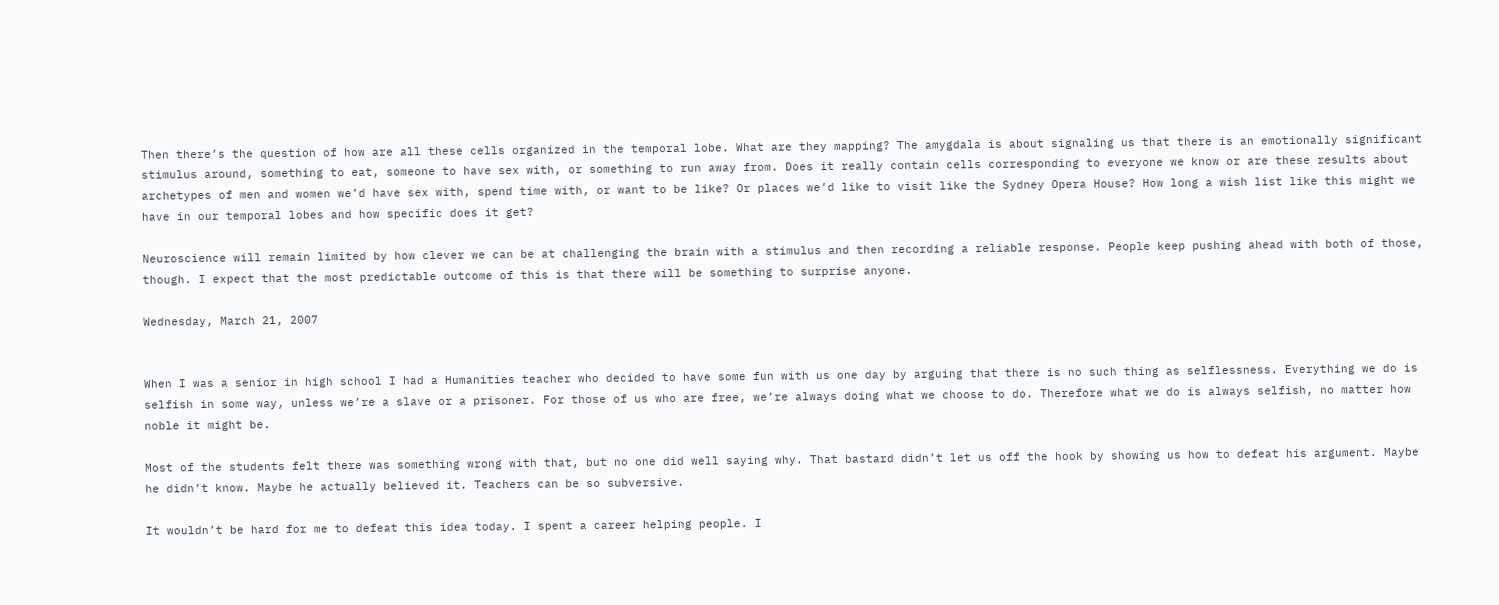Then there’s the question of how are all these cells organized in the temporal lobe. What are they mapping? The amygdala is about signaling us that there is an emotionally significant stimulus around, something to eat, someone to have sex with, or something to run away from. Does it really contain cells corresponding to everyone we know or are these results about archetypes of men and women we’d have sex with, spend time with, or want to be like? Or places we’d like to visit like the Sydney Opera House? How long a wish list like this might we have in our temporal lobes and how specific does it get?

Neuroscience will remain limited by how clever we can be at challenging the brain with a stimulus and then recording a reliable response. People keep pushing ahead with both of those, though. I expect that the most predictable outcome of this is that there will be something to surprise anyone.

Wednesday, March 21, 2007


When I was a senior in high school I had a Humanities teacher who decided to have some fun with us one day by arguing that there is no such thing as selflessness. Everything we do is selfish in some way, unless we’re a slave or a prisoner. For those of us who are free, we’re always doing what we choose to do. Therefore what we do is always selfish, no matter how noble it might be.

Most of the students felt there was something wrong with that, but no one did well saying why. That bastard didn’t let us off the hook by showing us how to defeat his argument. Maybe he didn’t know. Maybe he actually believed it. Teachers can be so subversive.

It wouldn’t be hard for me to defeat this idea today. I spent a career helping people. I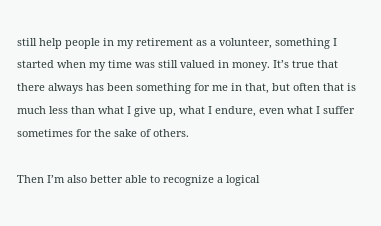still help people in my retirement as a volunteer, something I started when my time was still valued in money. It’s true that there always has been something for me in that, but often that is much less than what I give up, what I endure, even what I suffer sometimes for the sake of others.

Then I’m also better able to recognize a logical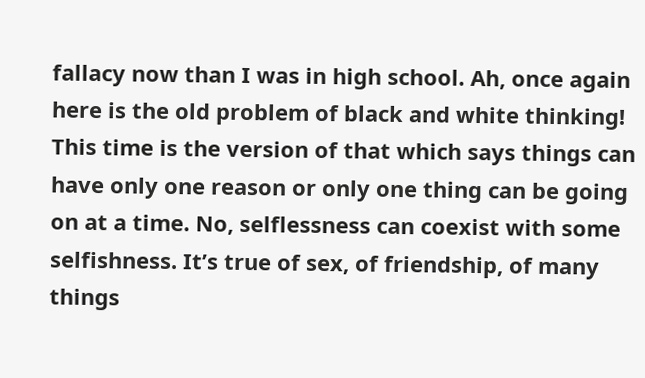fallacy now than I was in high school. Ah, once again here is the old problem of black and white thinking! This time is the version of that which says things can have only one reason or only one thing can be going on at a time. No, selflessness can coexist with some selfishness. It’s true of sex, of friendship, of many things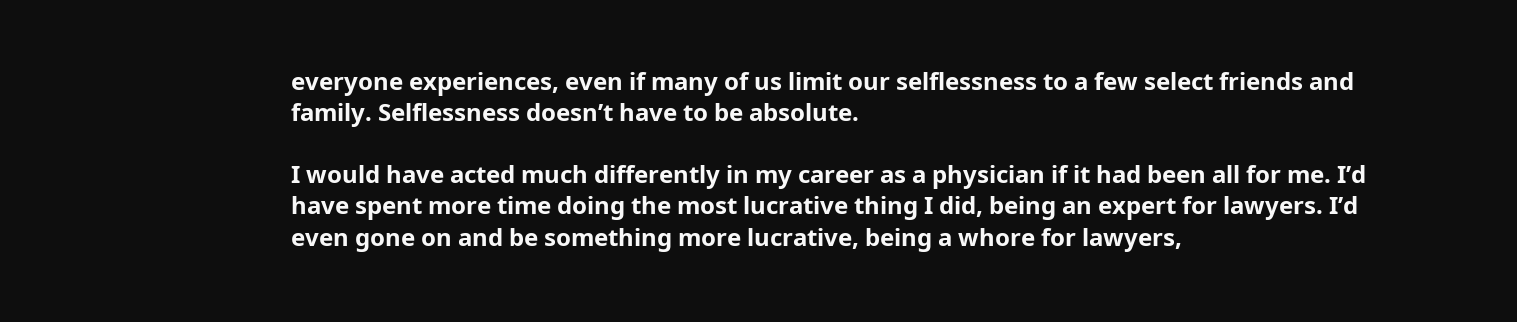everyone experiences, even if many of us limit our selflessness to a few select friends and family. Selflessness doesn’t have to be absolute.

I would have acted much differently in my career as a physician if it had been all for me. I’d have spent more time doing the most lucrative thing I did, being an expert for lawyers. I’d even gone on and be something more lucrative, being a whore for lawyers,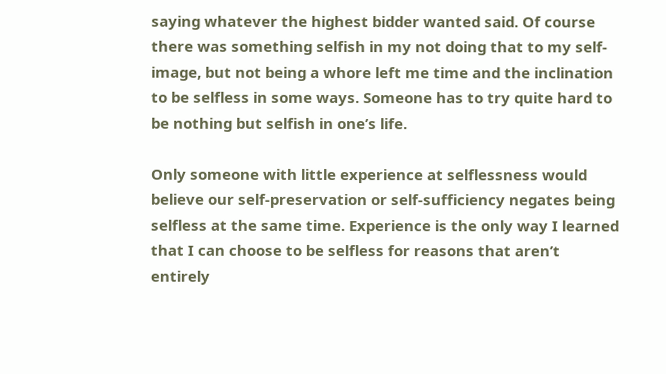saying whatever the highest bidder wanted said. Of course there was something selfish in my not doing that to my self-image, but not being a whore left me time and the inclination to be selfless in some ways. Someone has to try quite hard to be nothing but selfish in one’s life.

Only someone with little experience at selflessness would believe our self-preservation or self-sufficiency negates being selfless at the same time. Experience is the only way I learned that I can choose to be selfless for reasons that aren’t entirely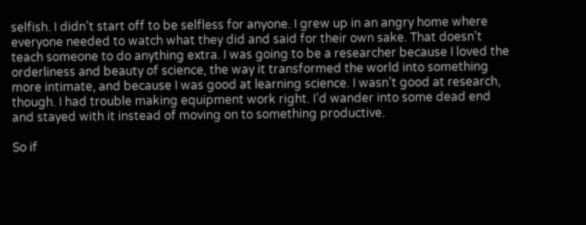selfish. I didn’t start off to be selfless for anyone. I grew up in an angry home where everyone needed to watch what they did and said for their own sake. That doesn’t teach someone to do anything extra. I was going to be a researcher because I loved the orderliness and beauty of science, the way it transformed the world into something more intimate, and because I was good at learning science. I wasn’t good at research, though. I had trouble making equipment work right. I’d wander into some dead end and stayed with it instead of moving on to something productive.

So if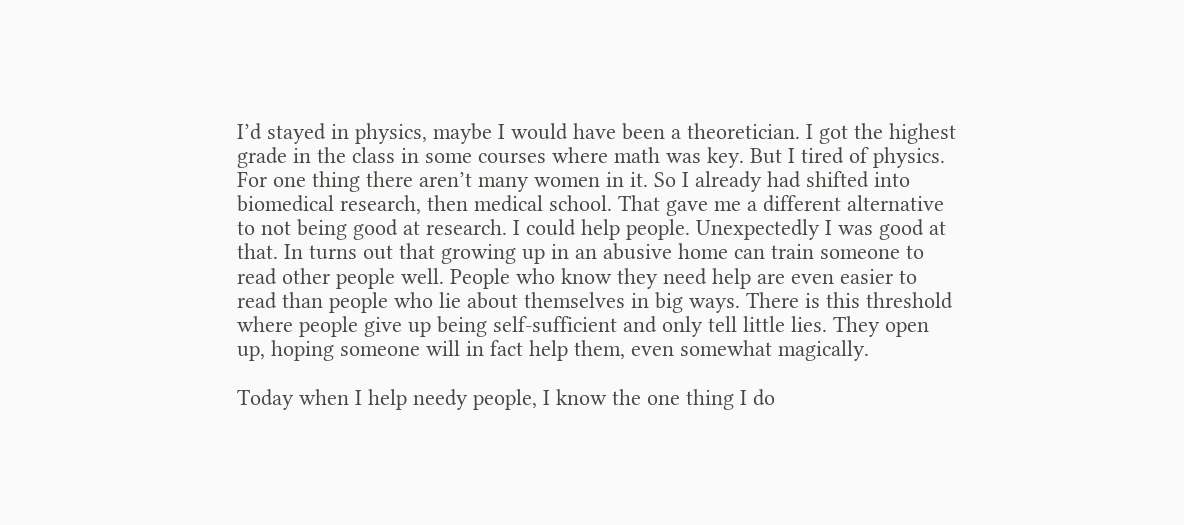I’d stayed in physics, maybe I would have been a theoretician. I got the highest grade in the class in some courses where math was key. But I tired of physics. For one thing there aren’t many women in it. So I already had shifted into biomedical research, then medical school. That gave me a different alternative to not being good at research. I could help people. Unexpectedly I was good at that. In turns out that growing up in an abusive home can train someone to read other people well. People who know they need help are even easier to read than people who lie about themselves in big ways. There is this threshold where people give up being self-sufficient and only tell little lies. They open up, hoping someone will in fact help them, even somewhat magically.

Today when I help needy people, I know the one thing I do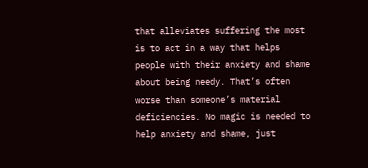that alleviates suffering the most is to act in a way that helps people with their anxiety and shame about being needy. That’s often worse than someone’s material deficiencies. No magic is needed to help anxiety and shame, just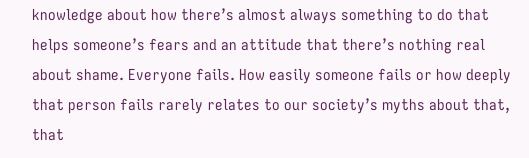knowledge about how there’s almost always something to do that helps someone’s fears and an attitude that there’s nothing real about shame. Everyone fails. How easily someone fails or how deeply that person fails rarely relates to our society’s myths about that, that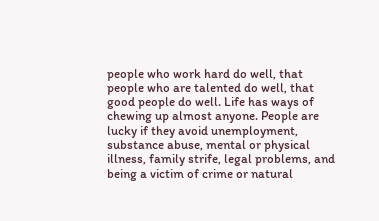people who work hard do well, that people who are talented do well, that good people do well. Life has ways of chewing up almost anyone. People are lucky if they avoid unemployment, substance abuse, mental or physical illness, family strife, legal problems, and being a victim of crime or natural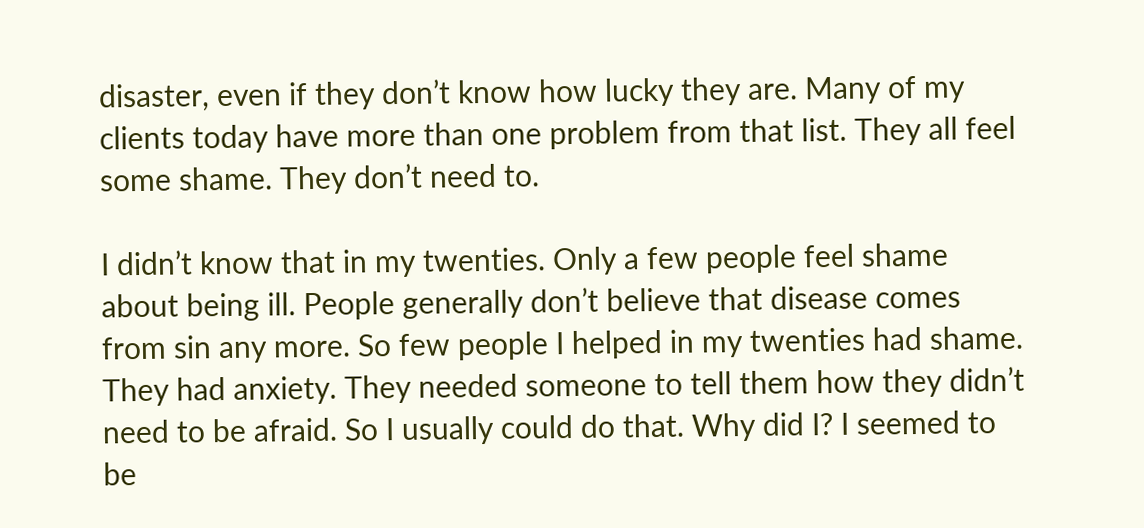disaster, even if they don’t know how lucky they are. Many of my clients today have more than one problem from that list. They all feel some shame. They don’t need to.

I didn’t know that in my twenties. Only a few people feel shame about being ill. People generally don’t believe that disease comes from sin any more. So few people I helped in my twenties had shame. They had anxiety. They needed someone to tell them how they didn’t need to be afraid. So I usually could do that. Why did I? I seemed to be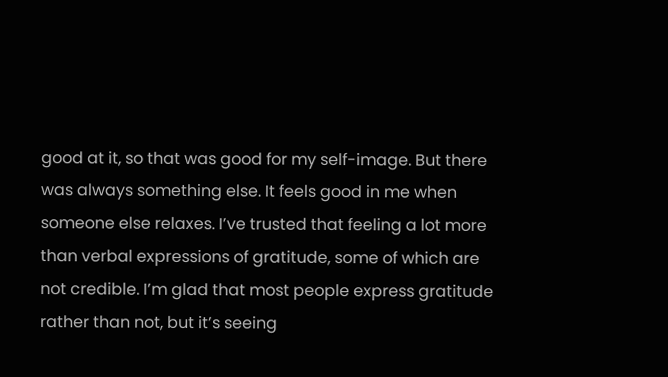good at it, so that was good for my self-image. But there was always something else. It feels good in me when someone else relaxes. I’ve trusted that feeling a lot more than verbal expressions of gratitude, some of which are not credible. I’m glad that most people express gratitude rather than not, but it’s seeing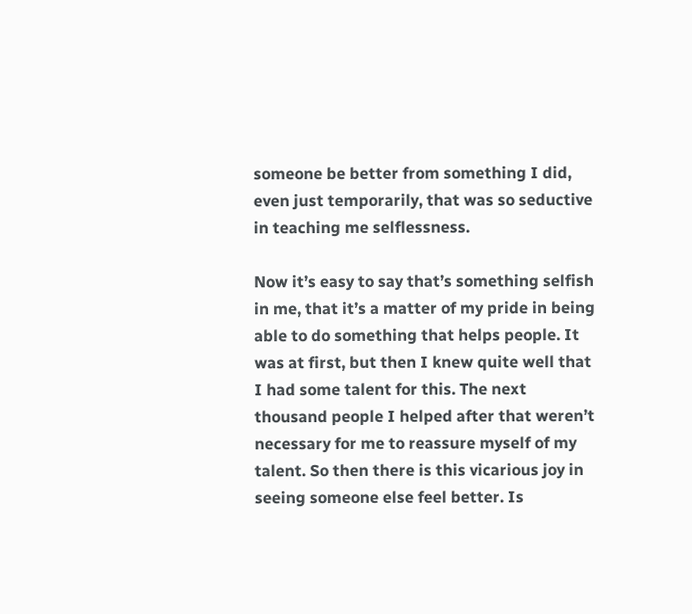someone be better from something I did, even just temporarily, that was so seductive in teaching me selflessness.

Now it’s easy to say that’s something selfish in me, that it’s a matter of my pride in being able to do something that helps people. It was at first, but then I knew quite well that I had some talent for this. The next thousand people I helped after that weren’t necessary for me to reassure myself of my talent. So then there is this vicarious joy in seeing someone else feel better. Is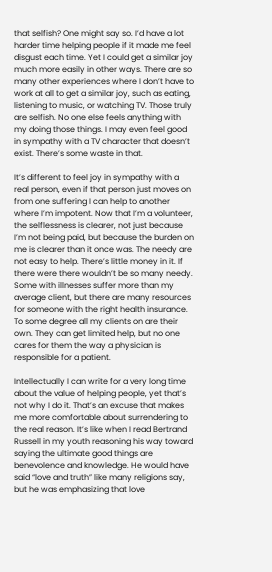that selfish? One might say so. I’d have a lot harder time helping people if it made me feel disgust each time. Yet I could get a similar joy much more easily in other ways. There are so many other experiences where I don’t have to work at all to get a similar joy, such as eating, listening to music, or watching TV. Those truly are selfish. No one else feels anything with my doing those things. I may even feel good in sympathy with a TV character that doesn’t exist. There’s some waste in that.

It’s different to feel joy in sympathy with a real person, even if that person just moves on from one suffering I can help to another where I’m impotent. Now that I’m a volunteer, the selflessness is clearer, not just because I’m not being paid, but because the burden on me is clearer than it once was. The needy are not easy to help. There’s little money in it. If there were there wouldn’t be so many needy. Some with illnesses suffer more than my average client, but there are many resources for someone with the right health insurance. To some degree all my clients on are their own. They can get limited help, but no one cares for them the way a physician is responsible for a patient.

Intellectually I can write for a very long time about the value of helping people, yet that’s not why I do it. That’s an excuse that makes me more comfortable about surrendering to the real reason. It’s like when I read Bertrand Russell in my youth reasoning his way toward saying the ultimate good things are benevolence and knowledge. He would have said “love and truth” like many religions say, but he was emphasizing that love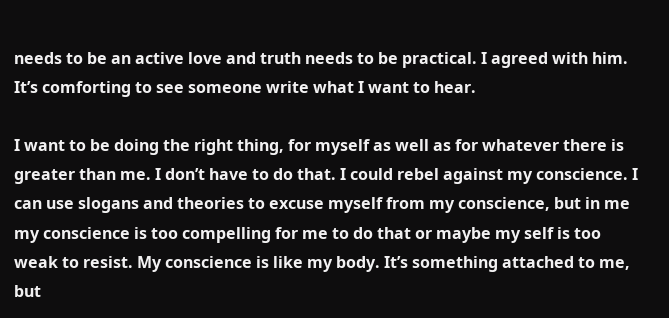needs to be an active love and truth needs to be practical. I agreed with him. It’s comforting to see someone write what I want to hear.

I want to be doing the right thing, for myself as well as for whatever there is greater than me. I don’t have to do that. I could rebel against my conscience. I can use slogans and theories to excuse myself from my conscience, but in me my conscience is too compelling for me to do that or maybe my self is too weak to resist. My conscience is like my body. It’s something attached to me, but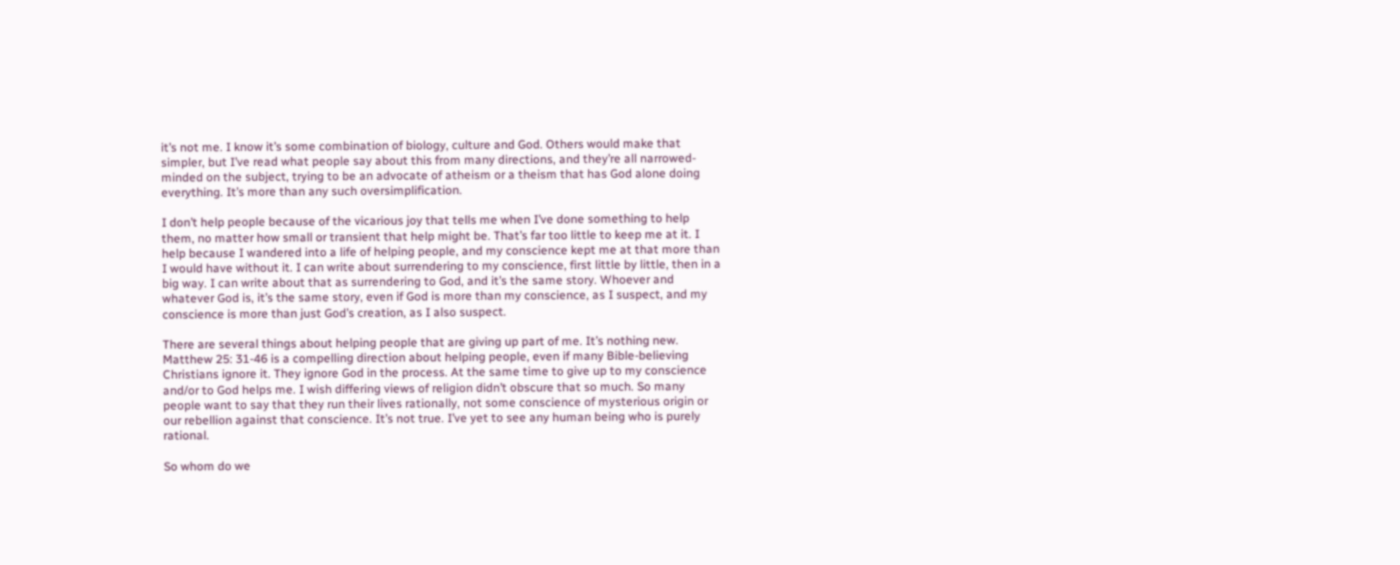it’s not me. I know it’s some combination of biology, culture and God. Others would make that simpler, but I’ve read what people say about this from many directions, and they’re all narrowed-minded on the subject, trying to be an advocate of atheism or a theism that has God alone doing everything. It’s more than any such oversimplification.

I don’t help people because of the vicarious joy that tells me when I’ve done something to help them, no matter how small or transient that help might be. That’s far too little to keep me at it. I help because I wandered into a life of helping people, and my conscience kept me at that more than I would have without it. I can write about surrendering to my conscience, first little by little, then in a big way. I can write about that as surrendering to God, and it’s the same story. Whoever and whatever God is, it’s the same story, even if God is more than my conscience, as I suspect, and my conscience is more than just God’s creation, as I also suspect.

There are several things about helping people that are giving up part of me. It’s nothing new. Matthew 25: 31-46 is a compelling direction about helping people, even if many Bible-believing Christians ignore it. They ignore God in the process. At the same time to give up to my conscience and/or to God helps me. I wish differing views of religion didn’t obscure that so much. So many people want to say that they run their lives rationally, not some conscience of mysterious origin or our rebellion against that conscience. It’s not true. I’ve yet to see any human being who is purely rational.

So whom do we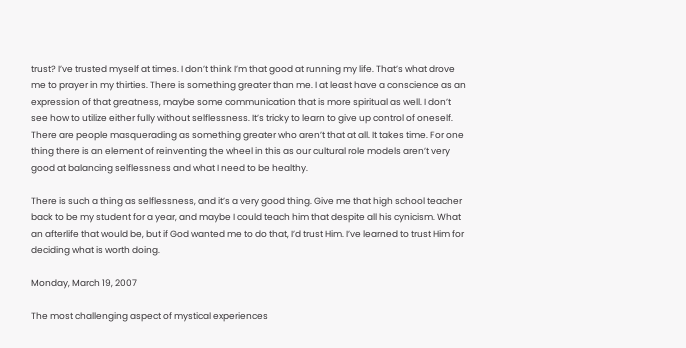trust? I’ve trusted myself at times. I don’t think I’m that good at running my life. That’s what drove me to prayer in my thirties. There is something greater than me. I at least have a conscience as an expression of that greatness, maybe some communication that is more spiritual as well. I don’t see how to utilize either fully without selflessness. It’s tricky to learn to give up control of oneself. There are people masquerading as something greater who aren’t that at all. It takes time. For one thing there is an element of reinventing the wheel in this as our cultural role models aren’t very good at balancing selflessness and what I need to be healthy.

There is such a thing as selflessness, and it’s a very good thing. Give me that high school teacher back to be my student for a year, and maybe I could teach him that despite all his cynicism. What an afterlife that would be, but if God wanted me to do that, I’d trust Him. I’ve learned to trust Him for deciding what is worth doing.

Monday, March 19, 2007

The most challenging aspect of mystical experiences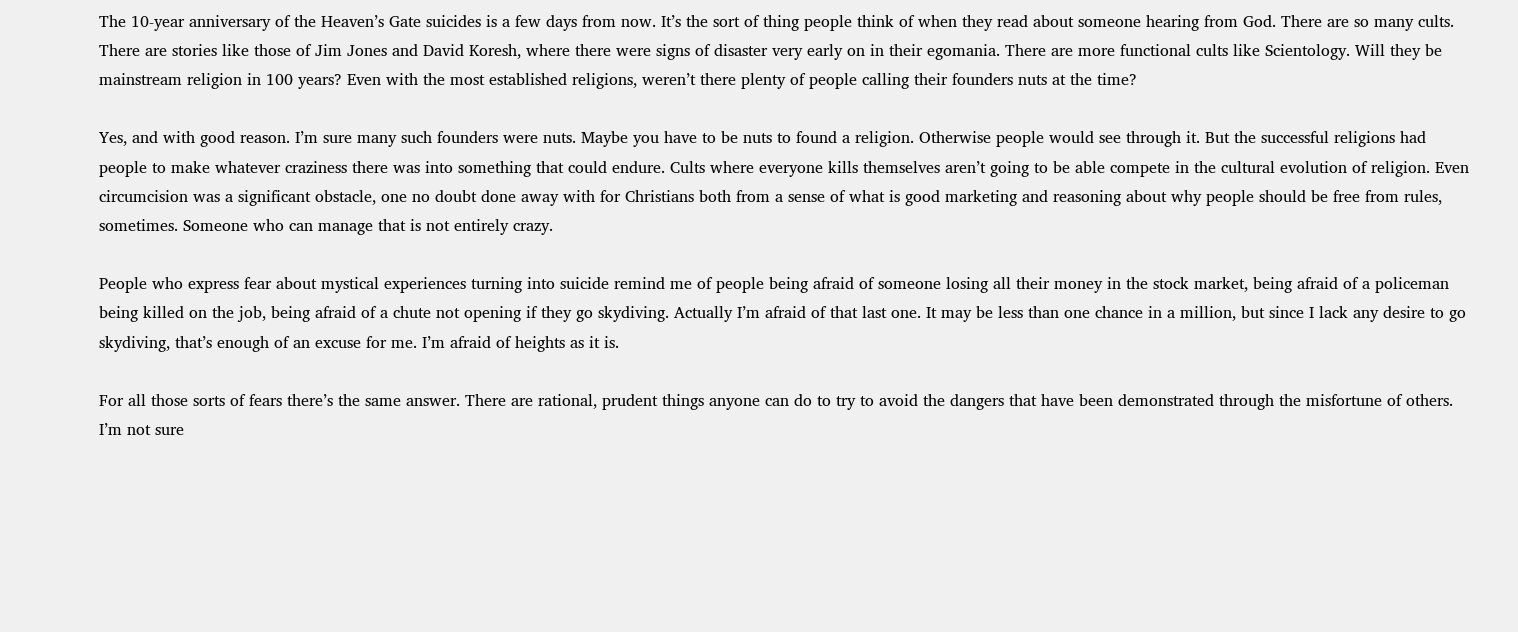The 10-year anniversary of the Heaven’s Gate suicides is a few days from now. It’s the sort of thing people think of when they read about someone hearing from God. There are so many cults. There are stories like those of Jim Jones and David Koresh, where there were signs of disaster very early on in their egomania. There are more functional cults like Scientology. Will they be mainstream religion in 100 years? Even with the most established religions, weren’t there plenty of people calling their founders nuts at the time?

Yes, and with good reason. I’m sure many such founders were nuts. Maybe you have to be nuts to found a religion. Otherwise people would see through it. But the successful religions had people to make whatever craziness there was into something that could endure. Cults where everyone kills themselves aren’t going to be able compete in the cultural evolution of religion. Even circumcision was a significant obstacle, one no doubt done away with for Christians both from a sense of what is good marketing and reasoning about why people should be free from rules, sometimes. Someone who can manage that is not entirely crazy.

People who express fear about mystical experiences turning into suicide remind me of people being afraid of someone losing all their money in the stock market, being afraid of a policeman being killed on the job, being afraid of a chute not opening if they go skydiving. Actually I’m afraid of that last one. It may be less than one chance in a million, but since I lack any desire to go skydiving, that’s enough of an excuse for me. I’m afraid of heights as it is.

For all those sorts of fears there’s the same answer. There are rational, prudent things anyone can do to try to avoid the dangers that have been demonstrated through the misfortune of others. I’m not sure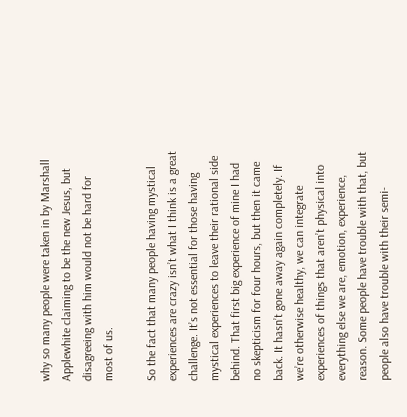why so many people were taken in by Marshall Applewhite claiming to be the new Jesus, but disagreeing with him would not be hard for most of us.

So the fact that many people having mystical experiences are crazy isn’t what I think is a great challenge. It’s not essential for those having mystical experiences to leave their rational side behind. That first big experience of mine I had no skepticism for four hours, but then it came back. It hasn’t gone away again completely. If we’re otherwise healthy, we can integrate experiences of things that aren’t physical into everything else we are, emotion, experience, reason. Some people have trouble with that, but people also have trouble with their semi-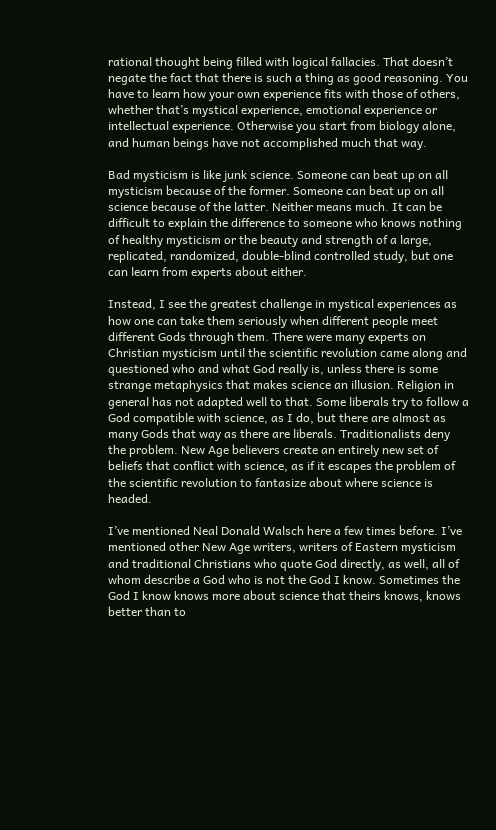rational thought being filled with logical fallacies. That doesn’t negate the fact that there is such a thing as good reasoning. You have to learn how your own experience fits with those of others, whether that’s mystical experience, emotional experience or intellectual experience. Otherwise you start from biology alone, and human beings have not accomplished much that way.

Bad mysticism is like junk science. Someone can beat up on all mysticism because of the former. Someone can beat up on all science because of the latter. Neither means much. It can be difficult to explain the difference to someone who knows nothing of healthy mysticism or the beauty and strength of a large, replicated, randomized, double-blind controlled study, but one can learn from experts about either.

Instead, I see the greatest challenge in mystical experiences as how one can take them seriously when different people meet different Gods through them. There were many experts on Christian mysticism until the scientific revolution came along and questioned who and what God really is, unless there is some strange metaphysics that makes science an illusion. Religion in general has not adapted well to that. Some liberals try to follow a God compatible with science, as I do, but there are almost as many Gods that way as there are liberals. Traditionalists deny the problem. New Age believers create an entirely new set of beliefs that conflict with science, as if it escapes the problem of the scientific revolution to fantasize about where science is headed.

I’ve mentioned Neal Donald Walsch here a few times before. I’ve mentioned other New Age writers, writers of Eastern mysticism and traditional Christians who quote God directly, as well, all of whom describe a God who is not the God I know. Sometimes the God I know knows more about science that theirs knows, knows better than to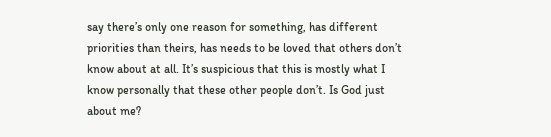say there’s only one reason for something, has different priorities than theirs, has needs to be loved that others don’t know about at all. It’s suspicious that this is mostly what I know personally that these other people don’t. Is God just about me?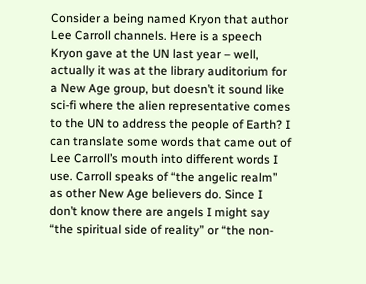Consider a being named Kryon that author Lee Carroll channels. Here is a speech Kryon gave at the UN last year – well, actually it was at the library auditorium for a New Age group, but doesn’t it sound like sci-fi where the alien representative comes to the UN to address the people of Earth? I can translate some words that came out of Lee Carroll’s mouth into different words I use. Carroll speaks of “the angelic realm” as other New Age believers do. Since I don’t know there are angels I might say “the spiritual side of reality” or “the non-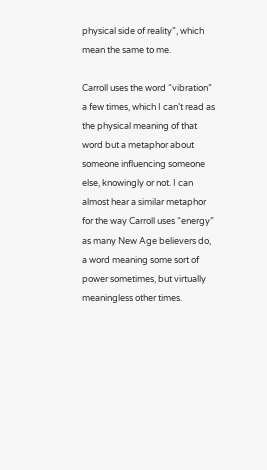physical side of reality”, which mean the same to me.

Carroll uses the word “vibration” a few times, which I can’t read as the physical meaning of that word but a metaphor about someone influencing someone else, knowingly or not. I can almost hear a similar metaphor for the way Carroll uses “energy” as many New Age believers do, a word meaning some sort of power sometimes, but virtually meaningless other times.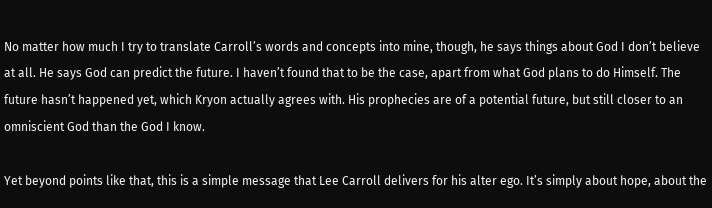No matter how much I try to translate Carroll’s words and concepts into mine, though, he says things about God I don’t believe at all. He says God can predict the future. I haven’t found that to be the case, apart from what God plans to do Himself. The future hasn’t happened yet, which Kryon actually agrees with. His prophecies are of a potential future, but still closer to an omniscient God than the God I know.

Yet beyond points like that, this is a simple message that Lee Carroll delivers for his alter ego. It’s simply about hope, about the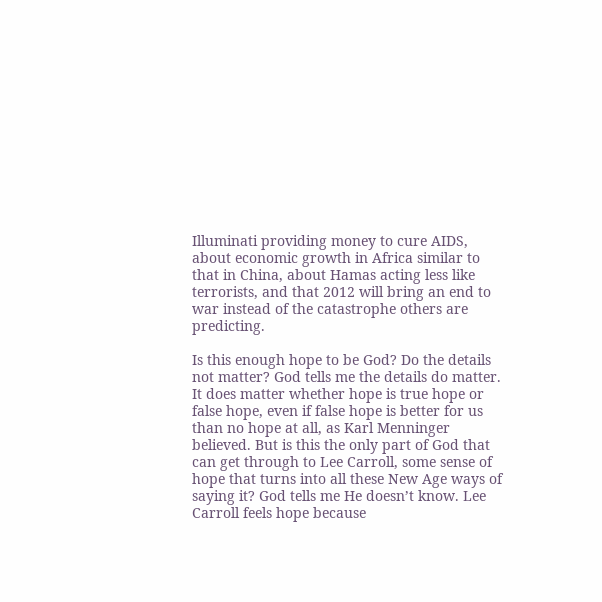Illuminati providing money to cure AIDS, about economic growth in Africa similar to that in China, about Hamas acting less like terrorists, and that 2012 will bring an end to war instead of the catastrophe others are predicting.

Is this enough hope to be God? Do the details not matter? God tells me the details do matter. It does matter whether hope is true hope or false hope, even if false hope is better for us than no hope at all, as Karl Menninger believed. But is this the only part of God that can get through to Lee Carroll, some sense of hope that turns into all these New Age ways of saying it? God tells me He doesn’t know. Lee Carroll feels hope because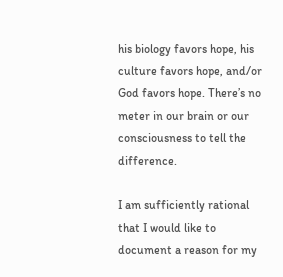his biology favors hope, his culture favors hope, and/or God favors hope. There’s no meter in our brain or our consciousness to tell the difference.

I am sufficiently rational that I would like to document a reason for my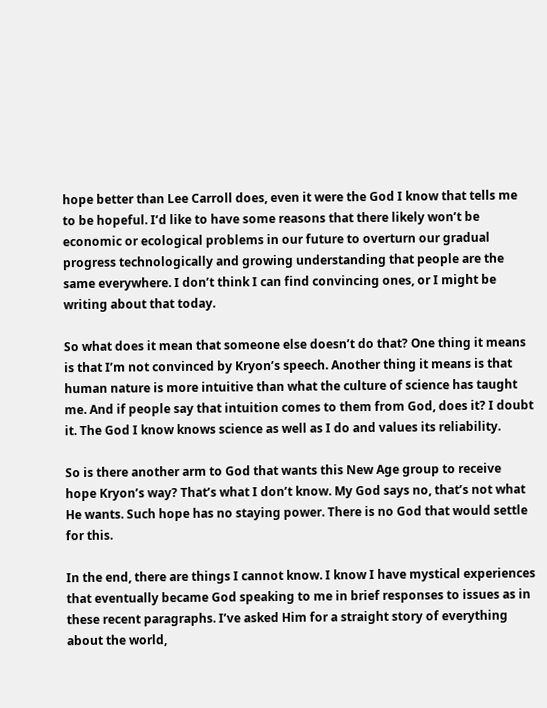hope better than Lee Carroll does, even it were the God I know that tells me to be hopeful. I’d like to have some reasons that there likely won’t be economic or ecological problems in our future to overturn our gradual progress technologically and growing understanding that people are the same everywhere. I don’t think I can find convincing ones, or I might be writing about that today.

So what does it mean that someone else doesn’t do that? One thing it means is that I’m not convinced by Kryon’s speech. Another thing it means is that human nature is more intuitive than what the culture of science has taught me. And if people say that intuition comes to them from God, does it? I doubt it. The God I know knows science as well as I do and values its reliability.

So is there another arm to God that wants this New Age group to receive hope Kryon’s way? That’s what I don’t know. My God says no, that’s not what He wants. Such hope has no staying power. There is no God that would settle for this.

In the end, there are things I cannot know. I know I have mystical experiences that eventually became God speaking to me in brief responses to issues as in these recent paragraphs. I’ve asked Him for a straight story of everything about the world,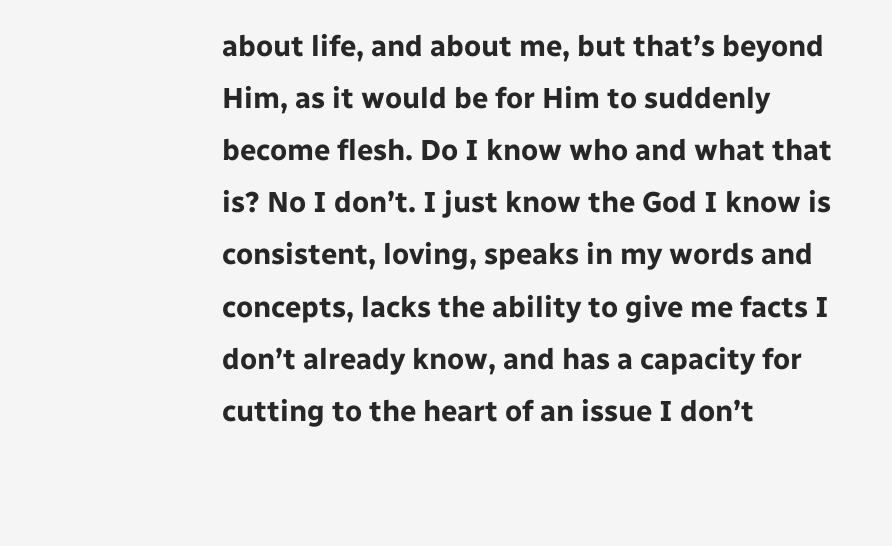about life, and about me, but that’s beyond Him, as it would be for Him to suddenly become flesh. Do I know who and what that is? No I don’t. I just know the God I know is consistent, loving, speaks in my words and concepts, lacks the ability to give me facts I don’t already know, and has a capacity for cutting to the heart of an issue I don’t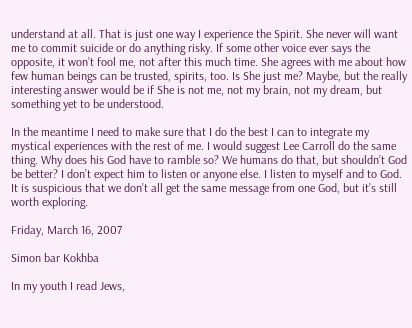understand at all. That is just one way I experience the Spirit. She never will want me to commit suicide or do anything risky. If some other voice ever says the opposite, it won’t fool me, not after this much time. She agrees with me about how few human beings can be trusted, spirits, too. Is She just me? Maybe, but the really interesting answer would be if She is not me, not my brain, not my dream, but something yet to be understood.

In the meantime I need to make sure that I do the best I can to integrate my mystical experiences with the rest of me. I would suggest Lee Carroll do the same thing. Why does his God have to ramble so? We humans do that, but shouldn’t God be better? I don’t expect him to listen or anyone else. I listen to myself and to God. It is suspicious that we don’t all get the same message from one God, but it’s still worth exploring.

Friday, March 16, 2007

Simon bar Kokhba

In my youth I read Jews,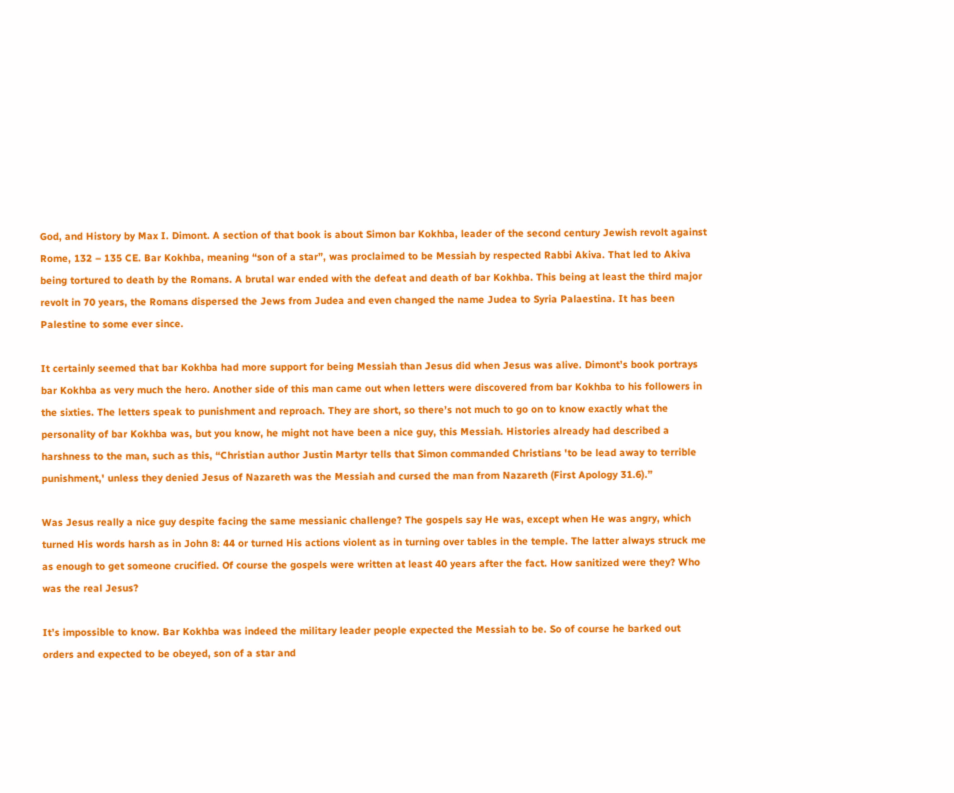God, and History by Max I. Dimont. A section of that book is about Simon bar Kokhba, leader of the second century Jewish revolt against Rome, 132 – 135 CE. Bar Kokhba, meaning “son of a star”, was proclaimed to be Messiah by respected Rabbi Akiva. That led to Akiva being tortured to death by the Romans. A brutal war ended with the defeat and death of bar Kokhba. This being at least the third major revolt in 70 years, the Romans dispersed the Jews from Judea and even changed the name Judea to Syria Palaestina. It has been Palestine to some ever since.

It certainly seemed that bar Kokhba had more support for being Messiah than Jesus did when Jesus was alive. Dimont’s book portrays bar Kokhba as very much the hero. Another side of this man came out when letters were discovered from bar Kokhba to his followers in the sixties. The letters speak to punishment and reproach. They are short, so there’s not much to go on to know exactly what the personality of bar Kokhba was, but you know, he might not have been a nice guy, this Messiah. Histories already had described a harshness to the man, such as this, “Christian author Justin Martyr tells that Simon commanded Christians 'to be lead away to terrible punishment,' unless they denied Jesus of Nazareth was the Messiah and cursed the man from Nazareth (First Apology 31.6).”

Was Jesus really a nice guy despite facing the same messianic challenge? The gospels say He was, except when He was angry, which turned His words harsh as in John 8: 44 or turned His actions violent as in turning over tables in the temple. The latter always struck me as enough to get someone crucified. Of course the gospels were written at least 40 years after the fact. How sanitized were they? Who was the real Jesus?

It’s impossible to know. Bar Kokhba was indeed the military leader people expected the Messiah to be. So of course he barked out orders and expected to be obeyed, son of a star and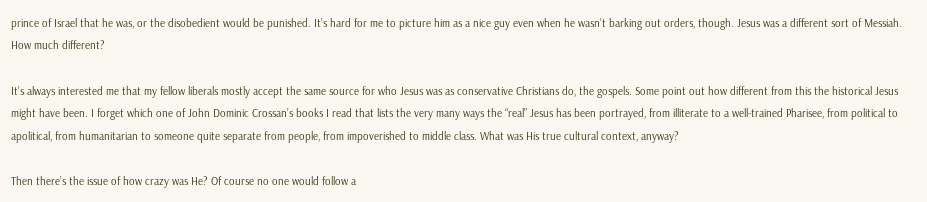prince of Israel that he was, or the disobedient would be punished. It’s hard for me to picture him as a nice guy even when he wasn’t barking out orders, though. Jesus was a different sort of Messiah. How much different?

It’s always interested me that my fellow liberals mostly accept the same source for who Jesus was as conservative Christians do, the gospels. Some point out how different from this the historical Jesus might have been. I forget which one of John Dominic Crossan’s books I read that lists the very many ways the “real” Jesus has been portrayed, from illiterate to a well-trained Pharisee, from political to apolitical, from humanitarian to someone quite separate from people, from impoverished to middle class. What was His true cultural context, anyway?

Then there’s the issue of how crazy was He? Of course no one would follow a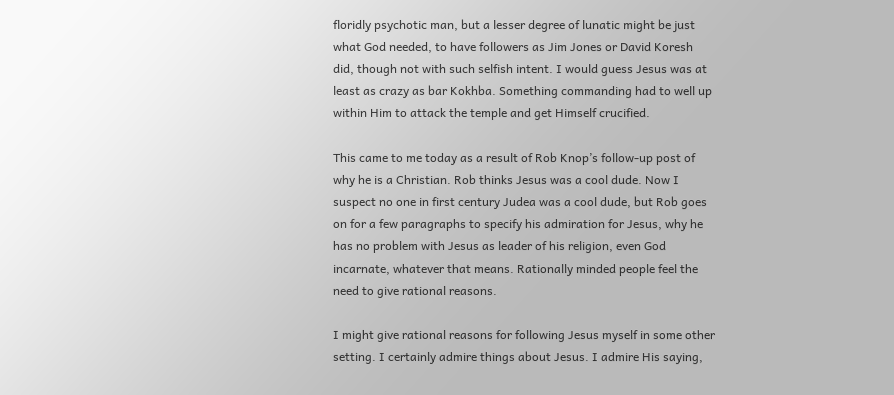floridly psychotic man, but a lesser degree of lunatic might be just what God needed, to have followers as Jim Jones or David Koresh did, though not with such selfish intent. I would guess Jesus was at least as crazy as bar Kokhba. Something commanding had to well up within Him to attack the temple and get Himself crucified.

This came to me today as a result of Rob Knop’s follow-up post of why he is a Christian. Rob thinks Jesus was a cool dude. Now I suspect no one in first century Judea was a cool dude, but Rob goes on for a few paragraphs to specify his admiration for Jesus, why he has no problem with Jesus as leader of his religion, even God incarnate, whatever that means. Rationally minded people feel the need to give rational reasons.

I might give rational reasons for following Jesus myself in some other setting. I certainly admire things about Jesus. I admire His saying,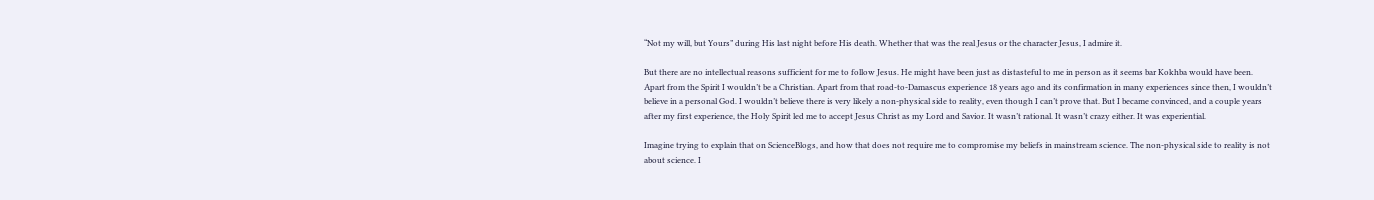“Not my will, but Yours” during His last night before His death. Whether that was the real Jesus or the character Jesus, I admire it.

But there are no intellectual reasons sufficient for me to follow Jesus. He might have been just as distasteful to me in person as it seems bar Kokhba would have been. Apart from the Spirit I wouldn’t be a Christian. Apart from that road-to-Damascus experience 18 years ago and its confirmation in many experiences since then, I wouldn’t believe in a personal God. I wouldn’t believe there is very likely a non-physical side to reality, even though I can’t prove that. But I became convinced, and a couple years after my first experience, the Holy Spirit led me to accept Jesus Christ as my Lord and Savior. It wasn’t rational. It wasn’t crazy either. It was experiential.

Imagine trying to explain that on ScienceBlogs, and how that does not require me to compromise my beliefs in mainstream science. The non-physical side to reality is not about science. I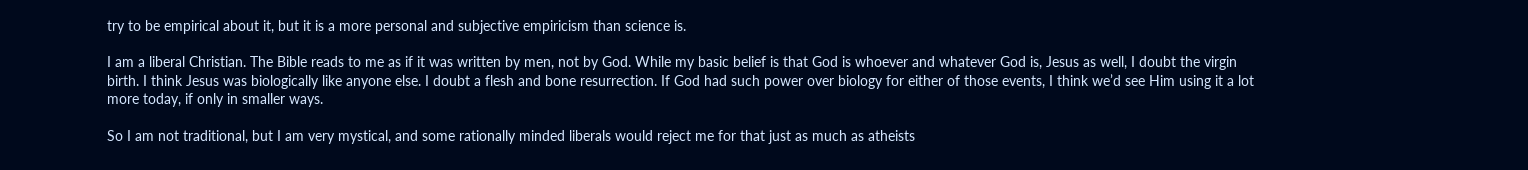try to be empirical about it, but it is a more personal and subjective empiricism than science is.

I am a liberal Christian. The Bible reads to me as if it was written by men, not by God. While my basic belief is that God is whoever and whatever God is, Jesus as well, I doubt the virgin birth. I think Jesus was biologically like anyone else. I doubt a flesh and bone resurrection. If God had such power over biology for either of those events, I think we’d see Him using it a lot more today, if only in smaller ways.

So I am not traditional, but I am very mystical, and some rationally minded liberals would reject me for that just as much as atheists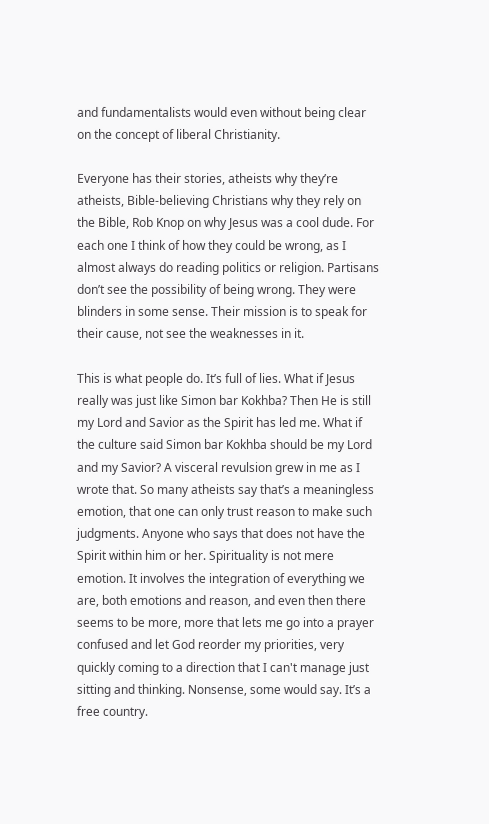and fundamentalists would even without being clear on the concept of liberal Christianity.

Everyone has their stories, atheists why they’re atheists, Bible-believing Christians why they rely on the Bible, Rob Knop on why Jesus was a cool dude. For each one I think of how they could be wrong, as I almost always do reading politics or religion. Partisans don’t see the possibility of being wrong. They were blinders in some sense. Their mission is to speak for their cause, not see the weaknesses in it.

This is what people do. It’s full of lies. What if Jesus really was just like Simon bar Kokhba? Then He is still my Lord and Savior as the Spirit has led me. What if the culture said Simon bar Kokhba should be my Lord and my Savior? A visceral revulsion grew in me as I wrote that. So many atheists say that’s a meaningless emotion, that one can only trust reason to make such judgments. Anyone who says that does not have the Spirit within him or her. Spirituality is not mere emotion. It involves the integration of everything we are, both emotions and reason, and even then there seems to be more, more that lets me go into a prayer confused and let God reorder my priorities, very quickly coming to a direction that I can't manage just sitting and thinking. Nonsense, some would say. It’s a free country.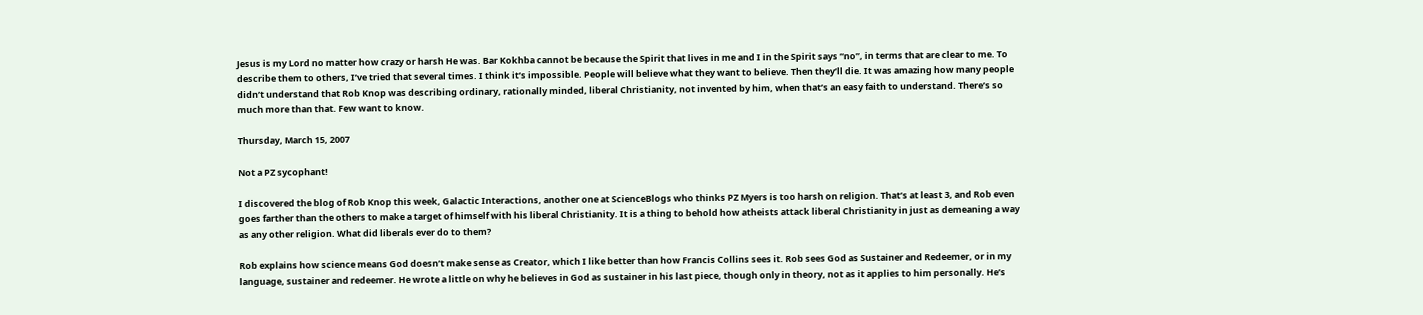Jesus is my Lord no matter how crazy or harsh He was. Bar Kokhba cannot be because the Spirit that lives in me and I in the Spirit says “no”, in terms that are clear to me. To describe them to others, I’ve tried that several times. I think it’s impossible. People will believe what they want to believe. Then they’ll die. It was amazing how many people didn’t understand that Rob Knop was describing ordinary, rationally minded, liberal Christianity, not invented by him, when that’s an easy faith to understand. There’s so much more than that. Few want to know.

Thursday, March 15, 2007

Not a PZ sycophant!

I discovered the blog of Rob Knop this week, Galactic Interactions, another one at ScienceBlogs who thinks PZ Myers is too harsh on religion. That’s at least 3, and Rob even goes farther than the others to make a target of himself with his liberal Christianity. It is a thing to behold how atheists attack liberal Christianity in just as demeaning a way as any other religion. What did liberals ever do to them?

Rob explains how science means God doesn’t make sense as Creator, which I like better than how Francis Collins sees it. Rob sees God as Sustainer and Redeemer, or in my language, sustainer and redeemer. He wrote a little on why he believes in God as sustainer in his last piece, though only in theory, not as it applies to him personally. He’s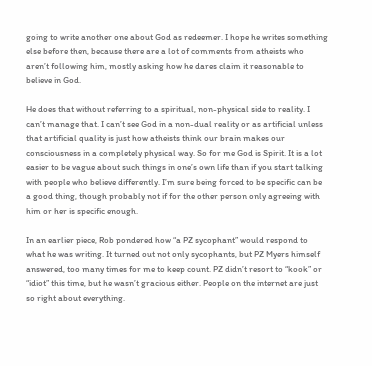going to write another one about God as redeemer. I hope he writes something else before then, because there are a lot of comments from atheists who aren’t following him, mostly asking how he dares claim it reasonable to believe in God.

He does that without referring to a spiritual, non-physical side to reality. I can’t manage that. I can’t see God in a non-dual reality or as artificial unless that artificial quality is just how atheists think our brain makes our consciousness in a completely physical way. So for me God is Spirit. It is a lot easier to be vague about such things in one’s own life than if you start talking with people who believe differently. I’m sure being forced to be specific can be a good thing, though probably not if for the other person only agreeing with him or her is specific enough.

In an earlier piece, Rob pondered how “a PZ sycophant” would respond to what he was writing. It turned out not only sycophants, but PZ Myers himself answered, too many times for me to keep count. PZ didn’t resort to “kook” or “idiot” this time, but he wasn’t gracious either. People on the internet are just so right about everything.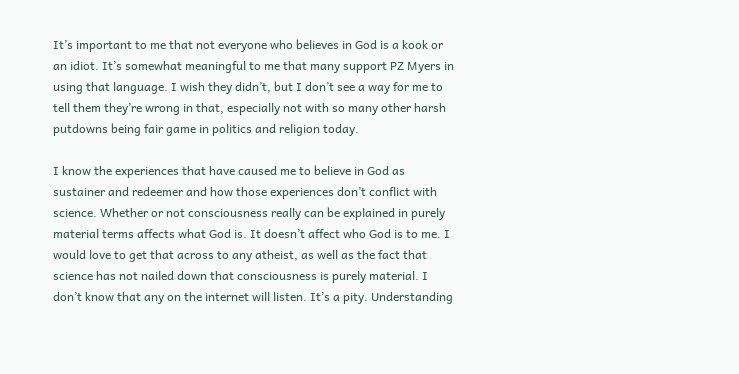It’s important to me that not everyone who believes in God is a kook or an idiot. It’s somewhat meaningful to me that many support PZ Myers in using that language. I wish they didn’t, but I don’t see a way for me to tell them they’re wrong in that, especially not with so many other harsh putdowns being fair game in politics and religion today.

I know the experiences that have caused me to believe in God as sustainer and redeemer and how those experiences don’t conflict with science. Whether or not consciousness really can be explained in purely material terms affects what God is. It doesn’t affect who God is to me. I would love to get that across to any atheist, as well as the fact that science has not nailed down that consciousness is purely material. I don’t know that any on the internet will listen. It’s a pity. Understanding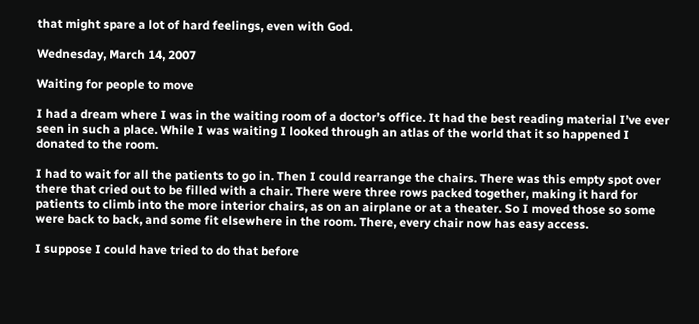that might spare a lot of hard feelings, even with God.

Wednesday, March 14, 2007

Waiting for people to move

I had a dream where I was in the waiting room of a doctor’s office. It had the best reading material I’ve ever seen in such a place. While I was waiting I looked through an atlas of the world that it so happened I donated to the room.

I had to wait for all the patients to go in. Then I could rearrange the chairs. There was this empty spot over there that cried out to be filled with a chair. There were three rows packed together, making it hard for patients to climb into the more interior chairs, as on an airplane or at a theater. So I moved those so some were back to back, and some fit elsewhere in the room. There, every chair now has easy access.

I suppose I could have tried to do that before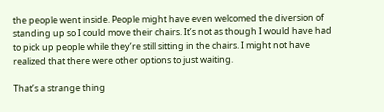the people went inside. People might have even welcomed the diversion of standing up so I could move their chairs. It’s not as though I would have had to pick up people while they’re still sitting in the chairs. I might not have realized that there were other options to just waiting.

That’s a strange thing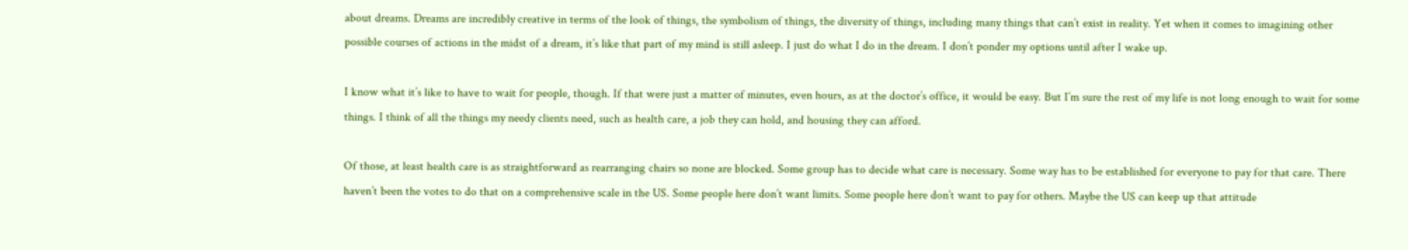about dreams. Dreams are incredibly creative in terms of the look of things, the symbolism of things, the diversity of things, including many things that can’t exist in reality. Yet when it comes to imagining other possible courses of actions in the midst of a dream, it’s like that part of my mind is still asleep. I just do what I do in the dream. I don’t ponder my options until after I wake up.

I know what it’s like to have to wait for people, though. If that were just a matter of minutes, even hours, as at the doctor’s office, it would be easy. But I’m sure the rest of my life is not long enough to wait for some things. I think of all the things my needy clients need, such as health care, a job they can hold, and housing they can afford.

Of those, at least health care is as straightforward as rearranging chairs so none are blocked. Some group has to decide what care is necessary. Some way has to be established for everyone to pay for that care. There haven’t been the votes to do that on a comprehensive scale in the US. Some people here don’t want limits. Some people here don’t want to pay for others. Maybe the US can keep up that attitude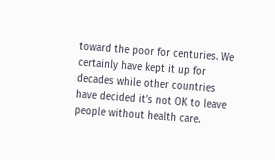toward the poor for centuries. We certainly have kept it up for decades while other countries have decided it’s not OK to leave people without health care.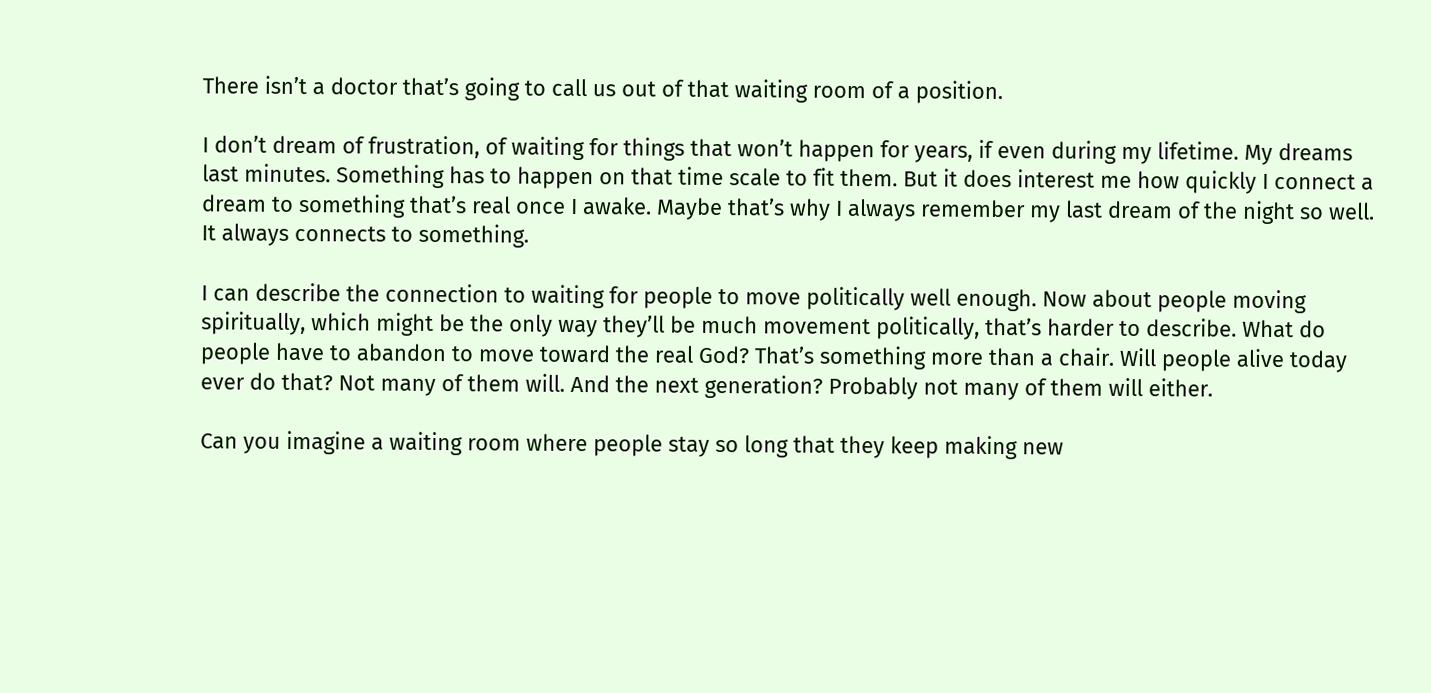There isn’t a doctor that’s going to call us out of that waiting room of a position.

I don’t dream of frustration, of waiting for things that won’t happen for years, if even during my lifetime. My dreams last minutes. Something has to happen on that time scale to fit them. But it does interest me how quickly I connect a dream to something that’s real once I awake. Maybe that’s why I always remember my last dream of the night so well. It always connects to something.

I can describe the connection to waiting for people to move politically well enough. Now about people moving spiritually, which might be the only way they’ll be much movement politically, that’s harder to describe. What do people have to abandon to move toward the real God? That’s something more than a chair. Will people alive today ever do that? Not many of them will. And the next generation? Probably not many of them will either.

Can you imagine a waiting room where people stay so long that they keep making new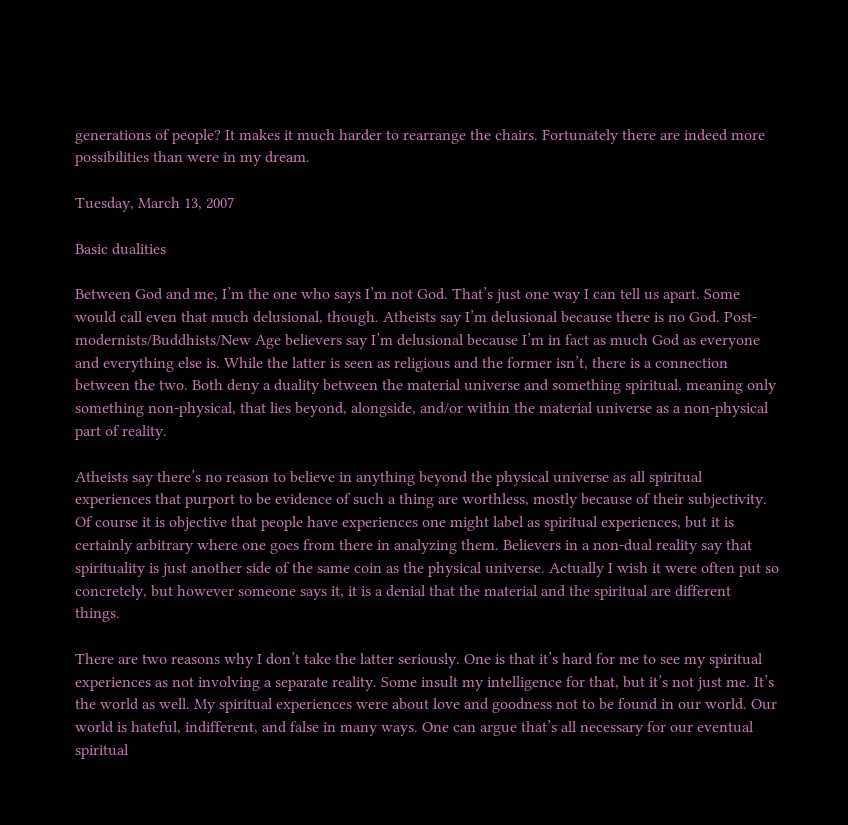generations of people? It makes it much harder to rearrange the chairs. Fortunately there are indeed more possibilities than were in my dream.

Tuesday, March 13, 2007

Basic dualities

Between God and me, I’m the one who says I’m not God. That’s just one way I can tell us apart. Some would call even that much delusional, though. Atheists say I’m delusional because there is no God. Post-modernists/Buddhists/New Age believers say I’m delusional because I’m in fact as much God as everyone and everything else is. While the latter is seen as religious and the former isn’t, there is a connection between the two. Both deny a duality between the material universe and something spiritual, meaning only something non-physical, that lies beyond, alongside, and/or within the material universe as a non-physical part of reality.

Atheists say there’s no reason to believe in anything beyond the physical universe as all spiritual experiences that purport to be evidence of such a thing are worthless, mostly because of their subjectivity. Of course it is objective that people have experiences one might label as spiritual experiences, but it is certainly arbitrary where one goes from there in analyzing them. Believers in a non-dual reality say that spirituality is just another side of the same coin as the physical universe. Actually I wish it were often put so concretely, but however someone says it, it is a denial that the material and the spiritual are different things.

There are two reasons why I don’t take the latter seriously. One is that it’s hard for me to see my spiritual experiences as not involving a separate reality. Some insult my intelligence for that, but it’s not just me. It’s the world as well. My spiritual experiences were about love and goodness not to be found in our world. Our world is hateful, indifferent, and false in many ways. One can argue that’s all necessary for our eventual spiritual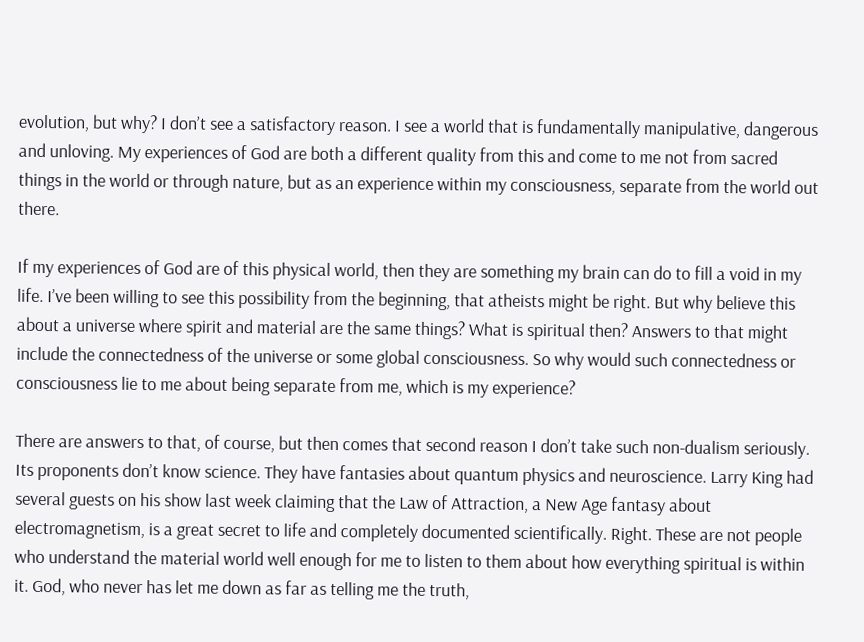evolution, but why? I don’t see a satisfactory reason. I see a world that is fundamentally manipulative, dangerous and unloving. My experiences of God are both a different quality from this and come to me not from sacred things in the world or through nature, but as an experience within my consciousness, separate from the world out there.

If my experiences of God are of this physical world, then they are something my brain can do to fill a void in my life. I’ve been willing to see this possibility from the beginning, that atheists might be right. But why believe this about a universe where spirit and material are the same things? What is spiritual then? Answers to that might include the connectedness of the universe or some global consciousness. So why would such connectedness or consciousness lie to me about being separate from me, which is my experience?

There are answers to that, of course, but then comes that second reason I don’t take such non-dualism seriously. Its proponents don’t know science. They have fantasies about quantum physics and neuroscience. Larry King had several guests on his show last week claiming that the Law of Attraction, a New Age fantasy about electromagnetism, is a great secret to life and completely documented scientifically. Right. These are not people who understand the material world well enough for me to listen to them about how everything spiritual is within it. God, who never has let me down as far as telling me the truth,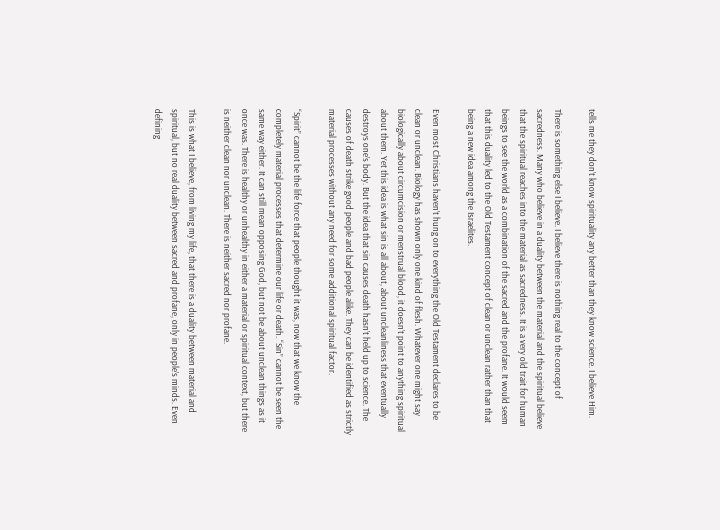tells me they don’t know spirituality any better than they know science. I believe Him.

There is something else I believe. I believe there is nothing real to the concept of sacredness. Many who believe in a duality between the material and the spiritual believe that the spiritual reaches into the material as sacredness. It is a very old trait for human beings to see the world as a combination of the sacred and the profane. It would seem that this duality led to the Old Testament concept of clean or unclean rather than that being a new idea among the Israelites.

Even most Christians haven’t hung on to everything the Old Testament declares to be clean or unclean. Biology has shown only one kind of flesh. Whatever one might say biologically about circumcision or menstrual blood, it doesn’t point to anything spiritual about them. Yet this idea is what sin is all about, about uncleanliness that eventually destroys one’s body. But the idea that sin causes death hasn’t held up to science. The causes of death strike good people and bad people alike. They can be identified as strictly material processes without any need for some additional spiritual factor.

“Spirit” cannot be the life force that people thought it was, now that we know the completely material processes that determine our life or death. “Sin” cannot be seen the same way either. It can still mean opposing God, but not be about unclean things as it once was. There is healthy or unhealthy in either a material or spiritual context, but there is neither clean nor unclean. There is neither sacred nor profane.

This is what I believe, from living my life, that there is a duality between material and spiritual, but no real duality between sacred and profane, only in people’s minds. Even defining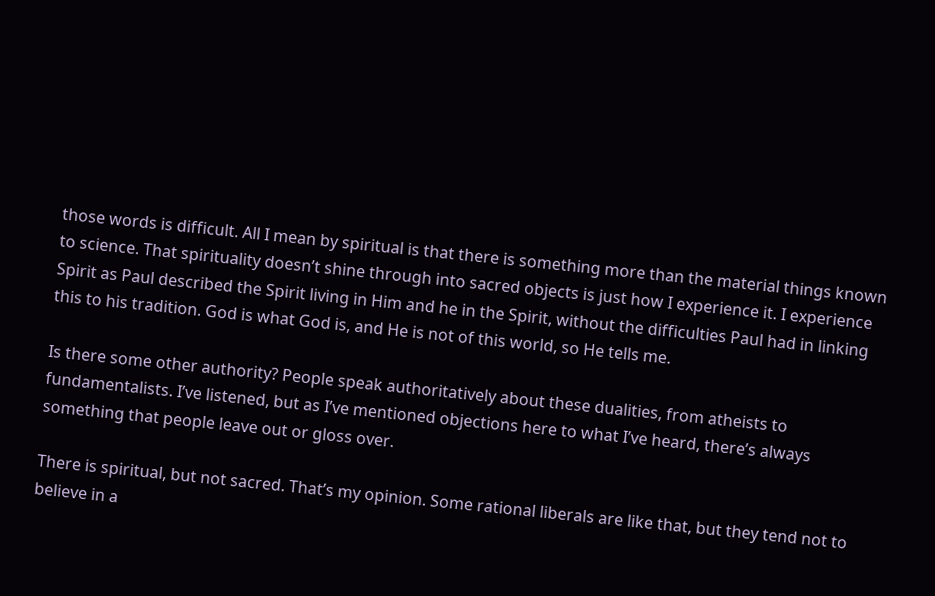those words is difficult. All I mean by spiritual is that there is something more than the material things known to science. That spirituality doesn’t shine through into sacred objects is just how I experience it. I experience Spirit as Paul described the Spirit living in Him and he in the Spirit, without the difficulties Paul had in linking this to his tradition. God is what God is, and He is not of this world, so He tells me.

Is there some other authority? People speak authoritatively about these dualities, from atheists to fundamentalists. I’ve listened, but as I’ve mentioned objections here to what I’ve heard, there’s always something that people leave out or gloss over.

There is spiritual, but not sacred. That’s my opinion. Some rational liberals are like that, but they tend not to believe in a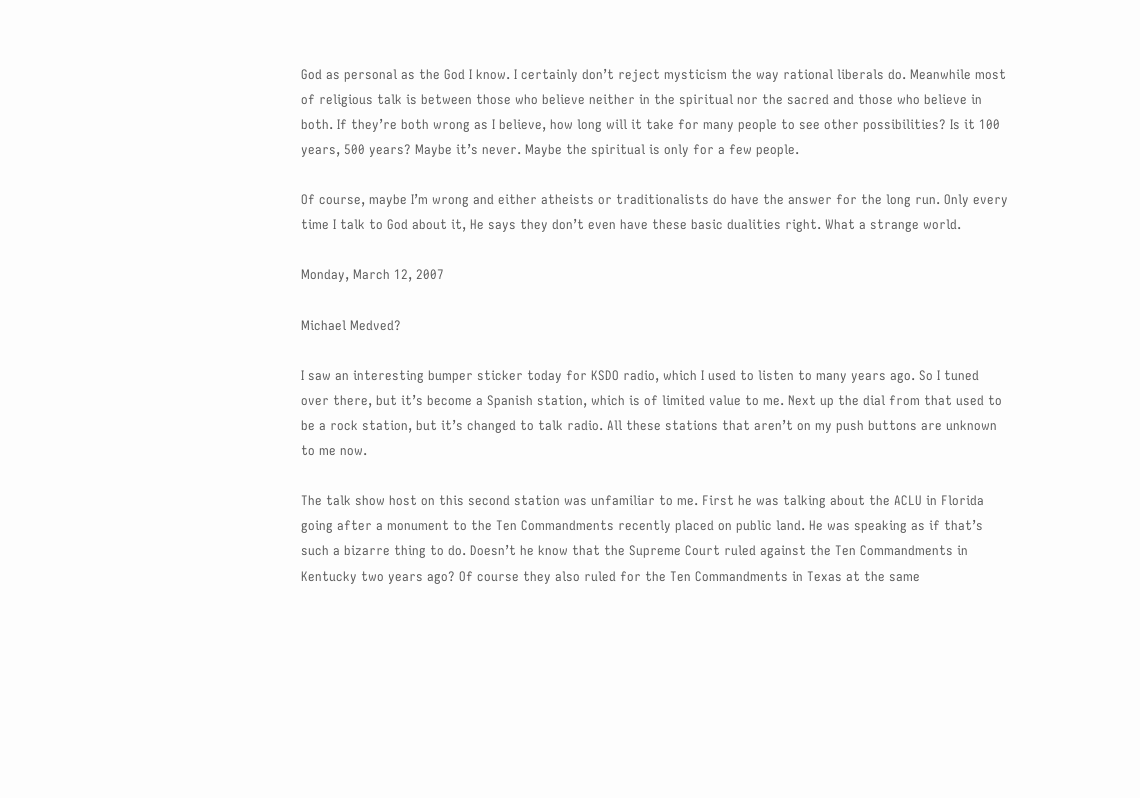God as personal as the God I know. I certainly don’t reject mysticism the way rational liberals do. Meanwhile most of religious talk is between those who believe neither in the spiritual nor the sacred and those who believe in both. If they’re both wrong as I believe, how long will it take for many people to see other possibilities? Is it 100 years, 500 years? Maybe it’s never. Maybe the spiritual is only for a few people.

Of course, maybe I’m wrong and either atheists or traditionalists do have the answer for the long run. Only every time I talk to God about it, He says they don’t even have these basic dualities right. What a strange world.

Monday, March 12, 2007

Michael Medved?

I saw an interesting bumper sticker today for KSDO radio, which I used to listen to many years ago. So I tuned over there, but it’s become a Spanish station, which is of limited value to me. Next up the dial from that used to be a rock station, but it’s changed to talk radio. All these stations that aren’t on my push buttons are unknown to me now.

The talk show host on this second station was unfamiliar to me. First he was talking about the ACLU in Florida going after a monument to the Ten Commandments recently placed on public land. He was speaking as if that’s such a bizarre thing to do. Doesn’t he know that the Supreme Court ruled against the Ten Commandments in Kentucky two years ago? Of course they also ruled for the Ten Commandments in Texas at the same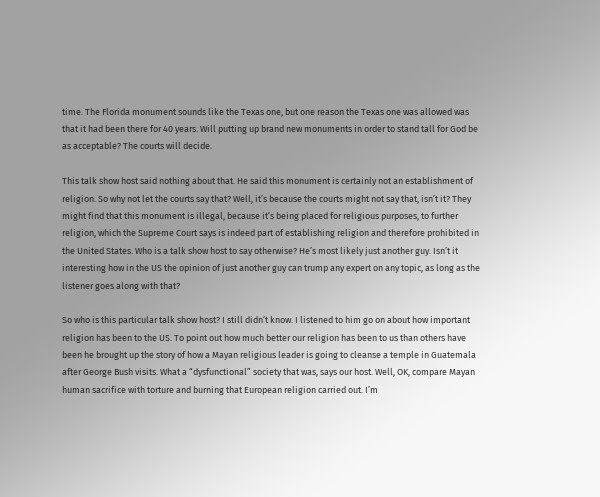time. The Florida monument sounds like the Texas one, but one reason the Texas one was allowed was that it had been there for 40 years. Will putting up brand new monuments in order to stand tall for God be as acceptable? The courts will decide.

This talk show host said nothing about that. He said this monument is certainly not an establishment of religion. So why not let the courts say that? Well, it’s because the courts might not say that, isn’t it? They might find that this monument is illegal, because it’s being placed for religious purposes, to further religion, which the Supreme Court says is indeed part of establishing religion and therefore prohibited in the United States. Who is a talk show host to say otherwise? He’s most likely just another guy. Isn’t it interesting how in the US the opinion of just another guy can trump any expert on any topic, as long as the listener goes along with that?

So who is this particular talk show host? I still didn’t know. I listened to him go on about how important religion has been to the US. To point out how much better our religion has been to us than others have been he brought up the story of how a Mayan religious leader is going to cleanse a temple in Guatemala after George Bush visits. What a “dysfunctional” society that was, says our host. Well, OK, compare Mayan human sacrifice with torture and burning that European religion carried out. I’m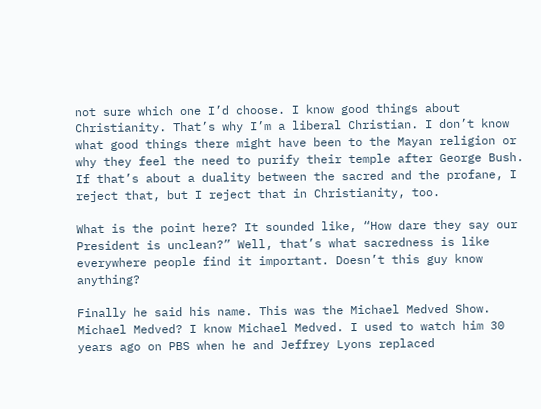not sure which one I’d choose. I know good things about Christianity. That’s why I’m a liberal Christian. I don’t know what good things there might have been to the Mayan religion or why they feel the need to purify their temple after George Bush. If that’s about a duality between the sacred and the profane, I reject that, but I reject that in Christianity, too.

What is the point here? It sounded like, “How dare they say our President is unclean?” Well, that’s what sacredness is like everywhere people find it important. Doesn’t this guy know anything?

Finally he said his name. This was the Michael Medved Show. Michael Medved? I know Michael Medved. I used to watch him 30 years ago on PBS when he and Jeffrey Lyons replaced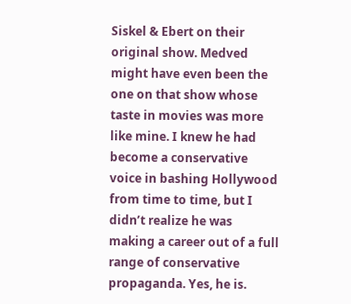Siskel & Ebert on their original show. Medved might have even been the one on that show whose taste in movies was more like mine. I knew he had become a conservative voice in bashing Hollywood from time to time, but I didn’t realize he was making a career out of a full range of conservative propaganda. Yes, he is.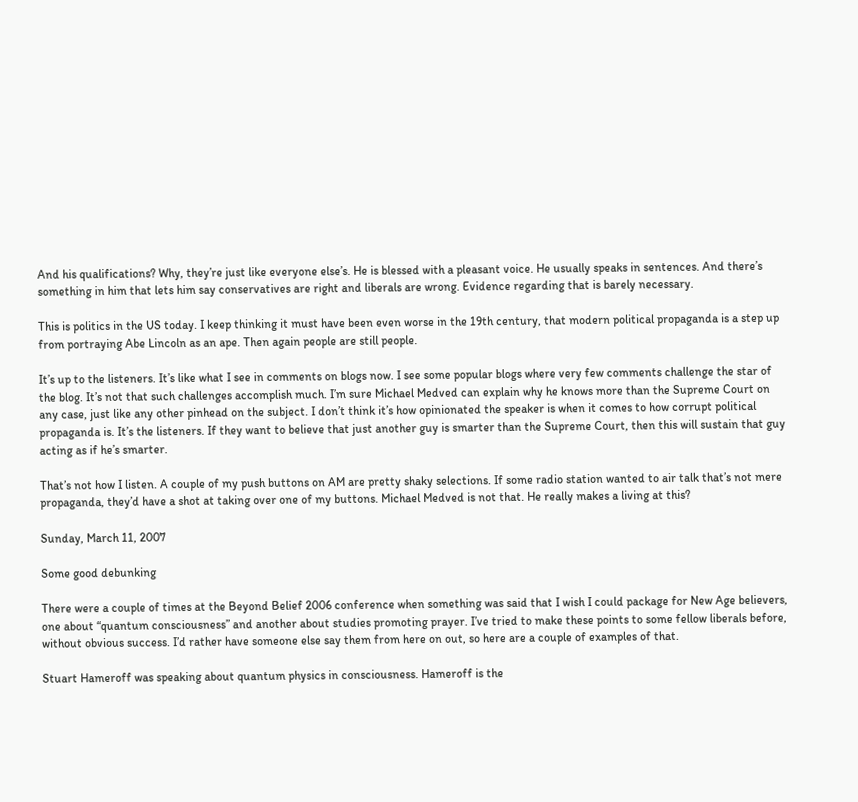And his qualifications? Why, they’re just like everyone else’s. He is blessed with a pleasant voice. He usually speaks in sentences. And there’s something in him that lets him say conservatives are right and liberals are wrong. Evidence regarding that is barely necessary.

This is politics in the US today. I keep thinking it must have been even worse in the 19th century, that modern political propaganda is a step up from portraying Abe Lincoln as an ape. Then again people are still people.

It’s up to the listeners. It’s like what I see in comments on blogs now. I see some popular blogs where very few comments challenge the star of the blog. It’s not that such challenges accomplish much. I’m sure Michael Medved can explain why he knows more than the Supreme Court on any case, just like any other pinhead on the subject. I don’t think it’s how opinionated the speaker is when it comes to how corrupt political propaganda is. It’s the listeners. If they want to believe that just another guy is smarter than the Supreme Court, then this will sustain that guy acting as if he’s smarter.

That’s not how I listen. A couple of my push buttons on AM are pretty shaky selections. If some radio station wanted to air talk that’s not mere propaganda, they’d have a shot at taking over one of my buttons. Michael Medved is not that. He really makes a living at this?

Sunday, March 11, 2007

Some good debunking

There were a couple of times at the Beyond Belief 2006 conference when something was said that I wish I could package for New Age believers, one about “quantum consciousness” and another about studies promoting prayer. I’ve tried to make these points to some fellow liberals before, without obvious success. I’d rather have someone else say them from here on out, so here are a couple of examples of that.

Stuart Hameroff was speaking about quantum physics in consciousness. Hameroff is the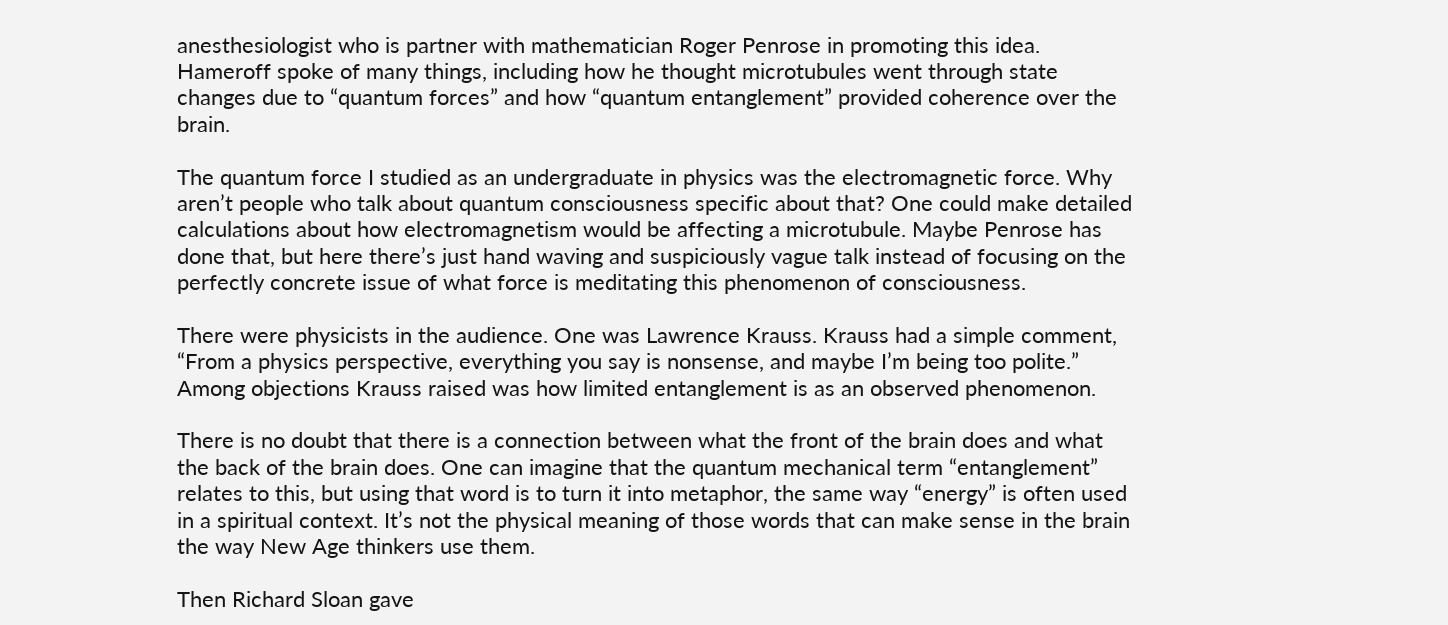anesthesiologist who is partner with mathematician Roger Penrose in promoting this idea. Hameroff spoke of many things, including how he thought microtubules went through state changes due to “quantum forces” and how “quantum entanglement” provided coherence over the brain.

The quantum force I studied as an undergraduate in physics was the electromagnetic force. Why aren’t people who talk about quantum consciousness specific about that? One could make detailed calculations about how electromagnetism would be affecting a microtubule. Maybe Penrose has done that, but here there’s just hand waving and suspiciously vague talk instead of focusing on the perfectly concrete issue of what force is meditating this phenomenon of consciousness.

There were physicists in the audience. One was Lawrence Krauss. Krauss had a simple comment, “From a physics perspective, everything you say is nonsense, and maybe I’m being too polite.” Among objections Krauss raised was how limited entanglement is as an observed phenomenon.

There is no doubt that there is a connection between what the front of the brain does and what the back of the brain does. One can imagine that the quantum mechanical term “entanglement” relates to this, but using that word is to turn it into metaphor, the same way “energy” is often used in a spiritual context. It’s not the physical meaning of those words that can make sense in the brain the way New Age thinkers use them.

Then Richard Sloan gave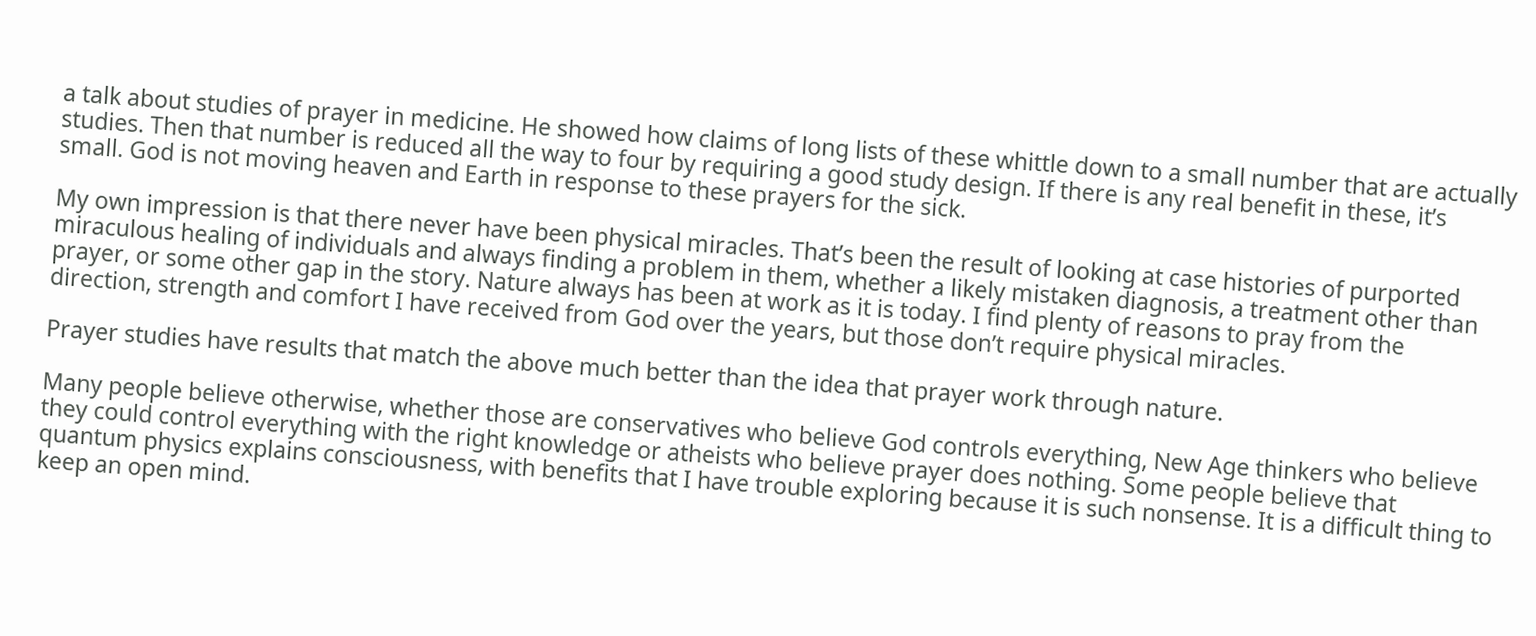a talk about studies of prayer in medicine. He showed how claims of long lists of these whittle down to a small number that are actually studies. Then that number is reduced all the way to four by requiring a good study design. If there is any real benefit in these, it’s small. God is not moving heaven and Earth in response to these prayers for the sick.

My own impression is that there never have been physical miracles. That’s been the result of looking at case histories of purported miraculous healing of individuals and always finding a problem in them, whether a likely mistaken diagnosis, a treatment other than prayer, or some other gap in the story. Nature always has been at work as it is today. I find plenty of reasons to pray from the direction, strength and comfort I have received from God over the years, but those don’t require physical miracles.

Prayer studies have results that match the above much better than the idea that prayer work through nature.

Many people believe otherwise, whether those are conservatives who believe God controls everything, New Age thinkers who believe they could control everything with the right knowledge or atheists who believe prayer does nothing. Some people believe that quantum physics explains consciousness, with benefits that I have trouble exploring because it is such nonsense. It is a difficult thing to keep an open mind.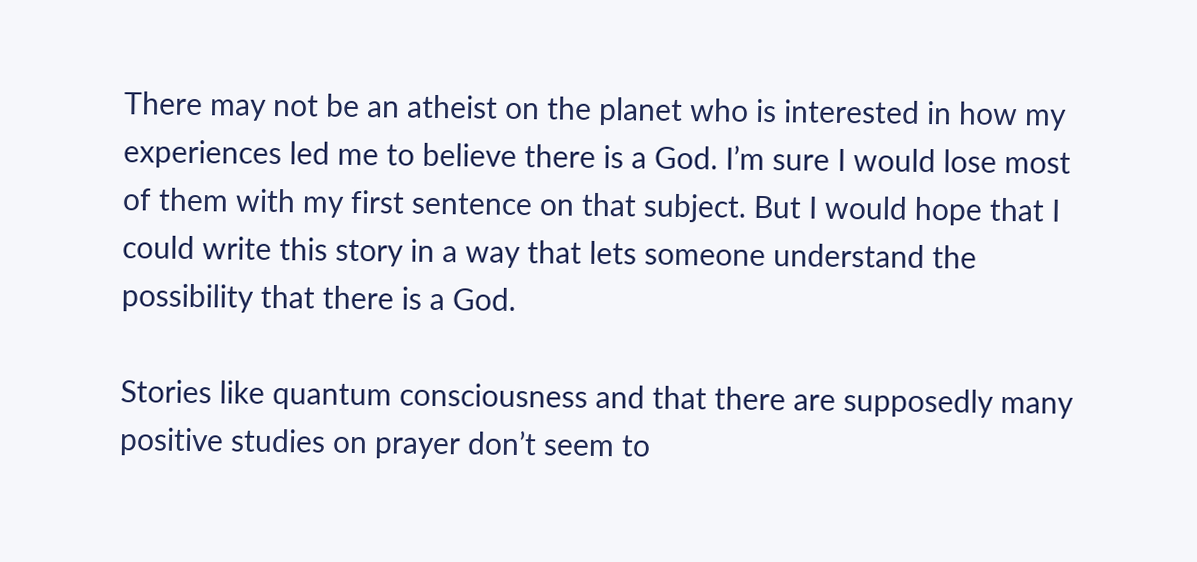There may not be an atheist on the planet who is interested in how my experiences led me to believe there is a God. I’m sure I would lose most of them with my first sentence on that subject. But I would hope that I could write this story in a way that lets someone understand the possibility that there is a God.

Stories like quantum consciousness and that there are supposedly many positive studies on prayer don’t seem to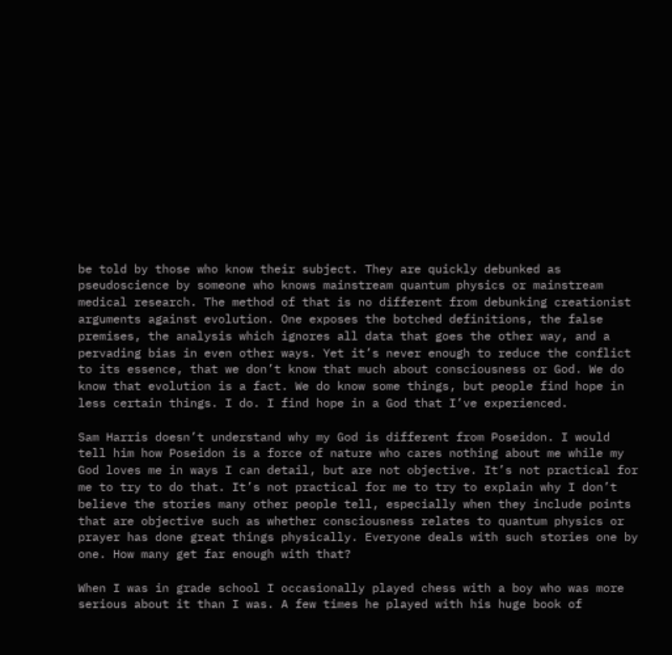be told by those who know their subject. They are quickly debunked as pseudoscience by someone who knows mainstream quantum physics or mainstream medical research. The method of that is no different from debunking creationist arguments against evolution. One exposes the botched definitions, the false premises, the analysis which ignores all data that goes the other way, and a pervading bias in even other ways. Yet it’s never enough to reduce the conflict to its essence, that we don’t know that much about consciousness or God. We do know that evolution is a fact. We do know some things, but people find hope in less certain things. I do. I find hope in a God that I’ve experienced.

Sam Harris doesn’t understand why my God is different from Poseidon. I would tell him how Poseidon is a force of nature who cares nothing about me while my God loves me in ways I can detail, but are not objective. It’s not practical for me to try to do that. It’s not practical for me to try to explain why I don’t believe the stories many other people tell, especially when they include points that are objective such as whether consciousness relates to quantum physics or prayer has done great things physically. Everyone deals with such stories one by one. How many get far enough with that?

When I was in grade school I occasionally played chess with a boy who was more serious about it than I was. A few times he played with his huge book of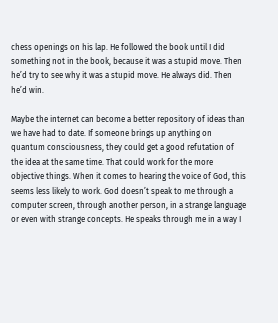chess openings on his lap. He followed the book until I did something not in the book, because it was a stupid move. Then he’d try to see why it was a stupid move. He always did. Then he’d win.

Maybe the internet can become a better repository of ideas than we have had to date. If someone brings up anything on quantum consciousness, they could get a good refutation of the idea at the same time. That could work for the more objective things. When it comes to hearing the voice of God, this seems less likely to work. God doesn’t speak to me through a computer screen, through another person, in a strange language or even with strange concepts. He speaks through me in a way I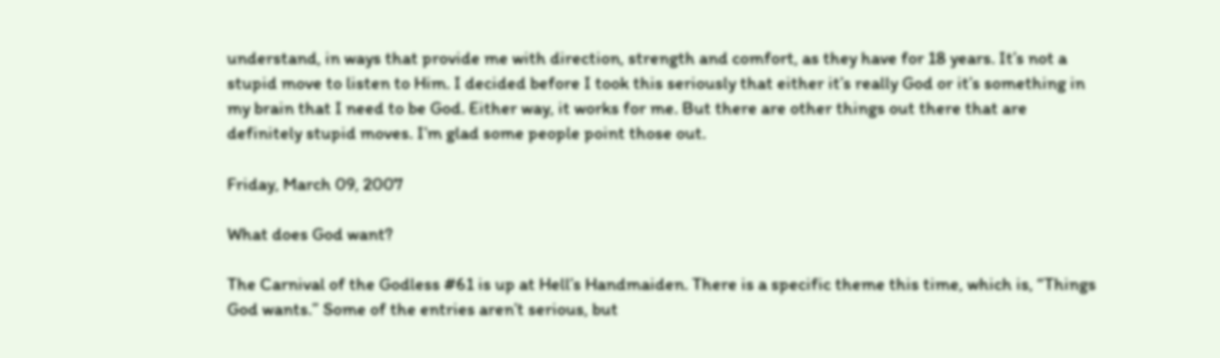understand, in ways that provide me with direction, strength and comfort, as they have for 18 years. It’s not a stupid move to listen to Him. I decided before I took this seriously that either it’s really God or it’s something in my brain that I need to be God. Either way, it works for me. But there are other things out there that are definitely stupid moves. I’m glad some people point those out.

Friday, March 09, 2007

What does God want?

The Carnival of the Godless #61 is up at Hell’s Handmaiden. There is a specific theme this time, which is, “Things God wants.” Some of the entries aren’t serious, but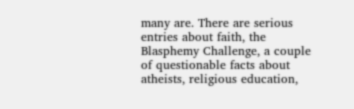many are. There are serious entries about faith, the Blasphemy Challenge, a couple of questionable facts about atheists, religious education,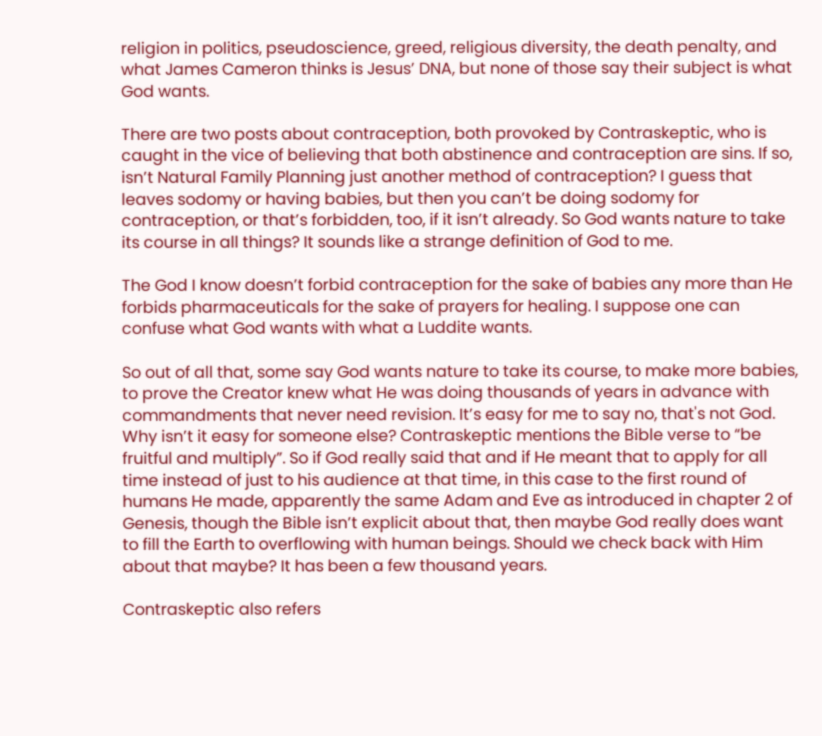religion in politics, pseudoscience, greed, religious diversity, the death penalty, and what James Cameron thinks is Jesus’ DNA, but none of those say their subject is what God wants.

There are two posts about contraception, both provoked by Contraskeptic, who is caught in the vice of believing that both abstinence and contraception are sins. If so, isn’t Natural Family Planning just another method of contraception? I guess that leaves sodomy or having babies, but then you can’t be doing sodomy for contraception, or that’s forbidden, too, if it isn’t already. So God wants nature to take its course in all things? It sounds like a strange definition of God to me.

The God I know doesn’t forbid contraception for the sake of babies any more than He forbids pharmaceuticals for the sake of prayers for healing. I suppose one can confuse what God wants with what a Luddite wants.

So out of all that, some say God wants nature to take its course, to make more babies, to prove the Creator knew what He was doing thousands of years in advance with commandments that never need revision. It’s easy for me to say no, that's not God. Why isn’t it easy for someone else? Contraskeptic mentions the Bible verse to “be fruitful and multiply”. So if God really said that and if He meant that to apply for all time instead of just to his audience at that time, in this case to the first round of humans He made, apparently the same Adam and Eve as introduced in chapter 2 of Genesis, though the Bible isn’t explicit about that, then maybe God really does want to fill the Earth to overflowing with human beings. Should we check back with Him about that maybe? It has been a few thousand years.

Contraskeptic also refers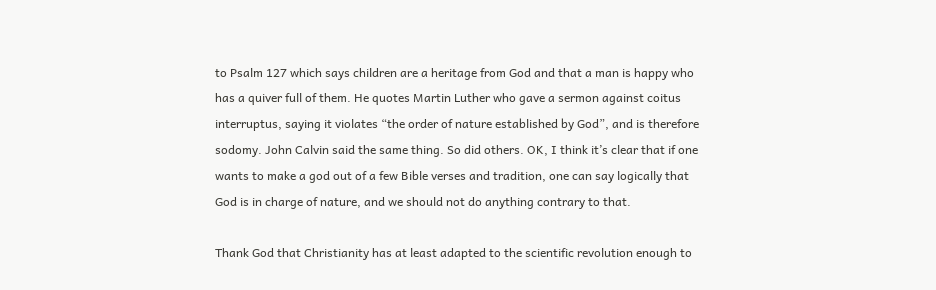to Psalm 127 which says children are a heritage from God and that a man is happy who has a quiver full of them. He quotes Martin Luther who gave a sermon against coitus interruptus, saying it violates “the order of nature established by God”, and is therefore sodomy. John Calvin said the same thing. So did others. OK, I think it’s clear that if one wants to make a god out of a few Bible verses and tradition, one can say logically that God is in charge of nature, and we should not do anything contrary to that.

Thank God that Christianity has at least adapted to the scientific revolution enough to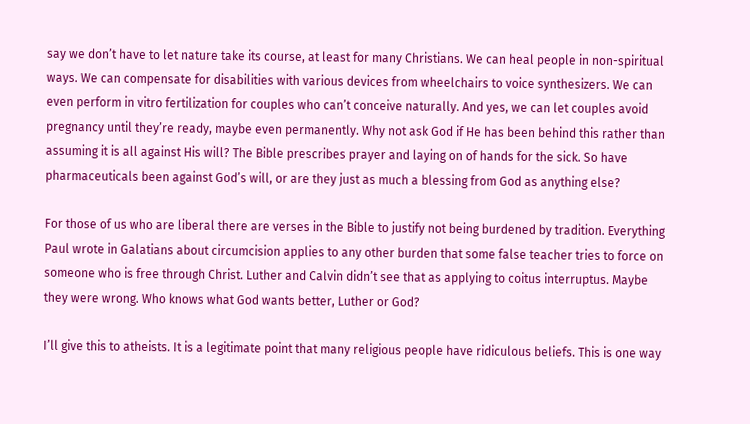say we don’t have to let nature take its course, at least for many Christians. We can heal people in non-spiritual ways. We can compensate for disabilities with various devices from wheelchairs to voice synthesizers. We can even perform in vitro fertilization for couples who can’t conceive naturally. And yes, we can let couples avoid pregnancy until they’re ready, maybe even permanently. Why not ask God if He has been behind this rather than assuming it is all against His will? The Bible prescribes prayer and laying on of hands for the sick. So have pharmaceuticals been against God’s will, or are they just as much a blessing from God as anything else?

For those of us who are liberal there are verses in the Bible to justify not being burdened by tradition. Everything Paul wrote in Galatians about circumcision applies to any other burden that some false teacher tries to force on someone who is free through Christ. Luther and Calvin didn’t see that as applying to coitus interruptus. Maybe they were wrong. Who knows what God wants better, Luther or God?

I’ll give this to atheists. It is a legitimate point that many religious people have ridiculous beliefs. This is one way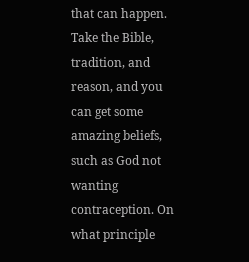that can happen. Take the Bible, tradition, and reason, and you can get some amazing beliefs, such as God not wanting contraception. On what principle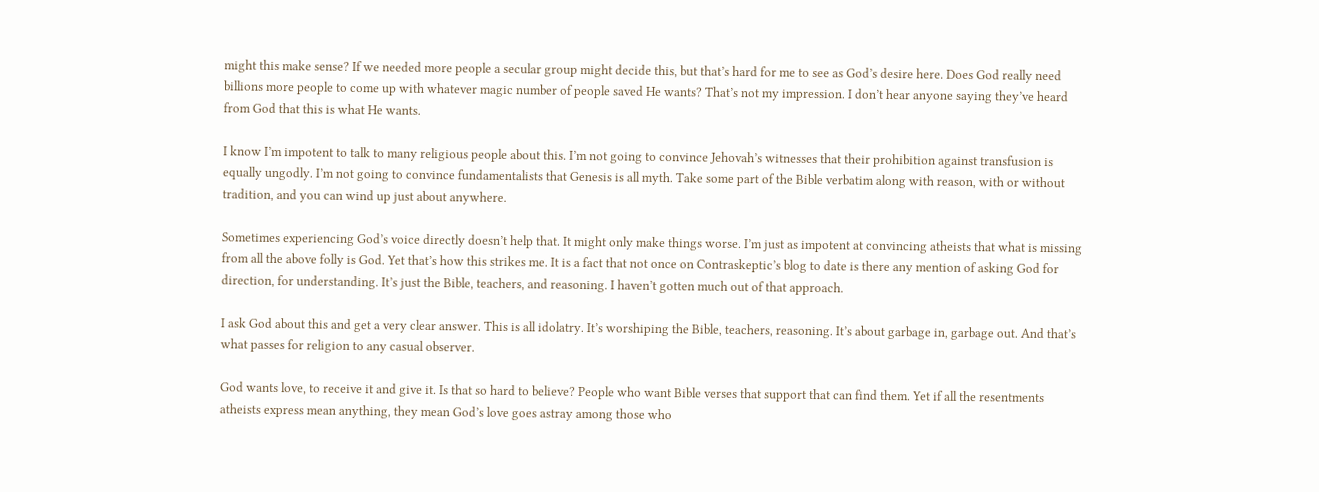might this make sense? If we needed more people a secular group might decide this, but that’s hard for me to see as God’s desire here. Does God really need billions more people to come up with whatever magic number of people saved He wants? That’s not my impression. I don’t hear anyone saying they’ve heard from God that this is what He wants.

I know I’m impotent to talk to many religious people about this. I’m not going to convince Jehovah’s witnesses that their prohibition against transfusion is equally ungodly. I’m not going to convince fundamentalists that Genesis is all myth. Take some part of the Bible verbatim along with reason, with or without tradition, and you can wind up just about anywhere.

Sometimes experiencing God’s voice directly doesn’t help that. It might only make things worse. I’m just as impotent at convincing atheists that what is missing from all the above folly is God. Yet that’s how this strikes me. It is a fact that not once on Contraskeptic’s blog to date is there any mention of asking God for direction, for understanding. It’s just the Bible, teachers, and reasoning. I haven’t gotten much out of that approach.

I ask God about this and get a very clear answer. This is all idolatry. It’s worshiping the Bible, teachers, reasoning. It’s about garbage in, garbage out. And that’s what passes for religion to any casual observer.

God wants love, to receive it and give it. Is that so hard to believe? People who want Bible verses that support that can find them. Yet if all the resentments atheists express mean anything, they mean God’s love goes astray among those who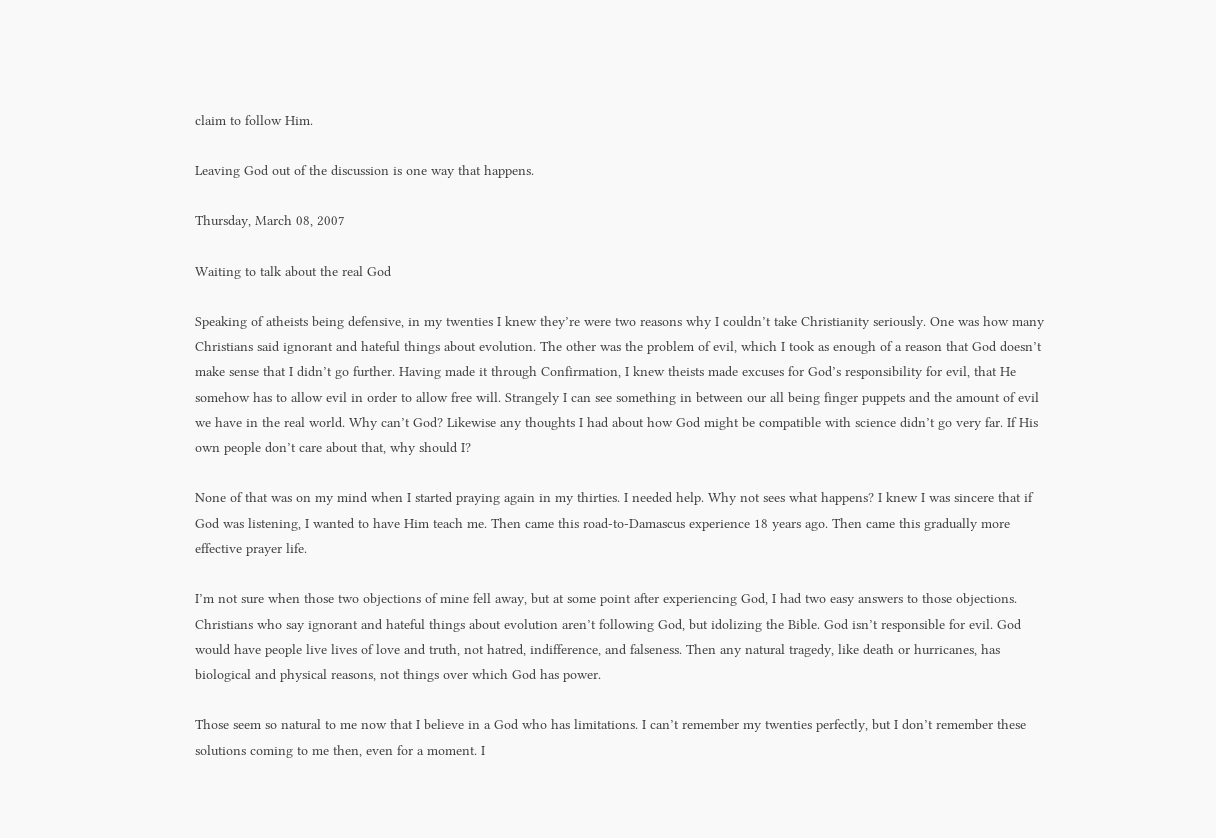claim to follow Him.

Leaving God out of the discussion is one way that happens.

Thursday, March 08, 2007

Waiting to talk about the real God

Speaking of atheists being defensive, in my twenties I knew they’re were two reasons why I couldn’t take Christianity seriously. One was how many Christians said ignorant and hateful things about evolution. The other was the problem of evil, which I took as enough of a reason that God doesn’t make sense that I didn’t go further. Having made it through Confirmation, I knew theists made excuses for God’s responsibility for evil, that He somehow has to allow evil in order to allow free will. Strangely I can see something in between our all being finger puppets and the amount of evil we have in the real world. Why can’t God? Likewise any thoughts I had about how God might be compatible with science didn’t go very far. If His own people don’t care about that, why should I?

None of that was on my mind when I started praying again in my thirties. I needed help. Why not sees what happens? I knew I was sincere that if God was listening, I wanted to have Him teach me. Then came this road-to-Damascus experience 18 years ago. Then came this gradually more effective prayer life.

I’m not sure when those two objections of mine fell away, but at some point after experiencing God, I had two easy answers to those objections. Christians who say ignorant and hateful things about evolution aren’t following God, but idolizing the Bible. God isn’t responsible for evil. God would have people live lives of love and truth, not hatred, indifference, and falseness. Then any natural tragedy, like death or hurricanes, has biological and physical reasons, not things over which God has power.

Those seem so natural to me now that I believe in a God who has limitations. I can’t remember my twenties perfectly, but I don’t remember these solutions coming to me then, even for a moment. I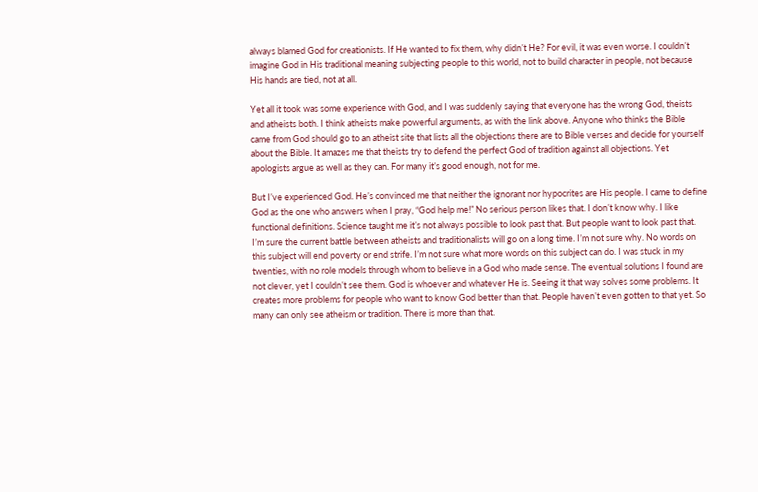always blamed God for creationists. If He wanted to fix them, why didn’t He? For evil, it was even worse. I couldn’t imagine God in His traditional meaning subjecting people to this world, not to build character in people, not because His hands are tied, not at all.

Yet all it took was some experience with God, and I was suddenly saying that everyone has the wrong God, theists and atheists both. I think atheists make powerful arguments, as with the link above. Anyone who thinks the Bible came from God should go to an atheist site that lists all the objections there are to Bible verses and decide for yourself about the Bible. It amazes me that theists try to defend the perfect God of tradition against all objections. Yet apologists argue as well as they can. For many it’s good enough, not for me.

But I’ve experienced God. He’s convinced me that neither the ignorant nor hypocrites are His people. I came to define God as the one who answers when I pray, “God help me!” No serious person likes that. I don’t know why. I like functional definitions. Science taught me it’s not always possible to look past that. But people want to look past that. I’m sure the current battle between atheists and traditionalists will go on a long time. I’m not sure why. No words on this subject will end poverty or end strife. I’m not sure what more words on this subject can do. I was stuck in my twenties, with no role models through whom to believe in a God who made sense. The eventual solutions I found are not clever, yet I couldn’t see them. God is whoever and whatever He is. Seeing it that way solves some problems. It creates more problems for people who want to know God better than that. People haven’t even gotten to that yet. So many can only see atheism or tradition. There is more than that.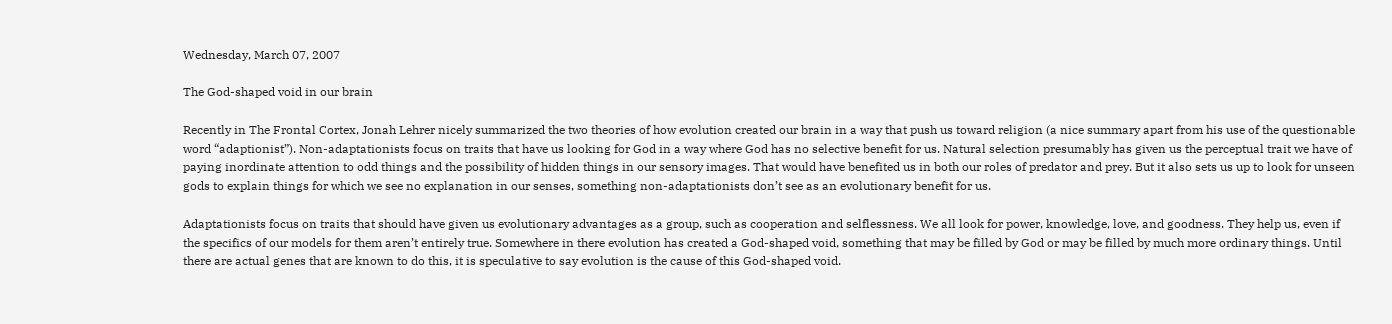Wednesday, March 07, 2007

The God-shaped void in our brain

Recently in The Frontal Cortex, Jonah Lehrer nicely summarized the two theories of how evolution created our brain in a way that push us toward religion (a nice summary apart from his use of the questionable word “adaptionist”). Non-adaptationists focus on traits that have us looking for God in a way where God has no selective benefit for us. Natural selection presumably has given us the perceptual trait we have of paying inordinate attention to odd things and the possibility of hidden things in our sensory images. That would have benefited us in both our roles of predator and prey. But it also sets us up to look for unseen gods to explain things for which we see no explanation in our senses, something non-adaptationists don’t see as an evolutionary benefit for us.

Adaptationists focus on traits that should have given us evolutionary advantages as a group, such as cooperation and selflessness. We all look for power, knowledge, love, and goodness. They help us, even if the specifics of our models for them aren’t entirely true. Somewhere in there evolution has created a God-shaped void, something that may be filled by God or may be filled by much more ordinary things. Until there are actual genes that are known to do this, it is speculative to say evolution is the cause of this God-shaped void.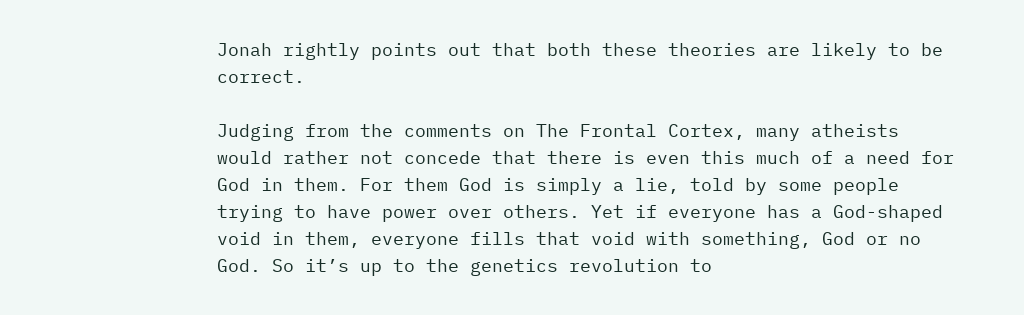Jonah rightly points out that both these theories are likely to be correct.

Judging from the comments on The Frontal Cortex, many atheists would rather not concede that there is even this much of a need for God in them. For them God is simply a lie, told by some people trying to have power over others. Yet if everyone has a God-shaped void in them, everyone fills that void with something, God or no God. So it’s up to the genetics revolution to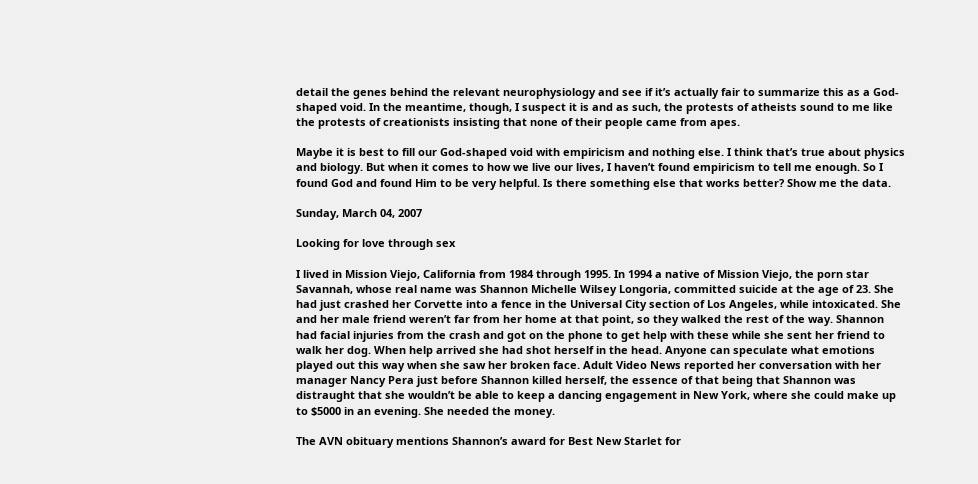detail the genes behind the relevant neurophysiology and see if it’s actually fair to summarize this as a God-shaped void. In the meantime, though, I suspect it is and as such, the protests of atheists sound to me like the protests of creationists insisting that none of their people came from apes.

Maybe it is best to fill our God-shaped void with empiricism and nothing else. I think that’s true about physics and biology. But when it comes to how we live our lives, I haven’t found empiricism to tell me enough. So I found God and found Him to be very helpful. Is there something else that works better? Show me the data.

Sunday, March 04, 2007

Looking for love through sex

I lived in Mission Viejo, California from 1984 through 1995. In 1994 a native of Mission Viejo, the porn star Savannah, whose real name was Shannon Michelle Wilsey Longoria, committed suicide at the age of 23. She had just crashed her Corvette into a fence in the Universal City section of Los Angeles, while intoxicated. She and her male friend weren’t far from her home at that point, so they walked the rest of the way. Shannon had facial injuries from the crash and got on the phone to get help with these while she sent her friend to walk her dog. When help arrived she had shot herself in the head. Anyone can speculate what emotions played out this way when she saw her broken face. Adult Video News reported her conversation with her manager Nancy Pera just before Shannon killed herself, the essence of that being that Shannon was distraught that she wouldn’t be able to keep a dancing engagement in New York, where she could make up to $5000 in an evening. She needed the money.

The AVN obituary mentions Shannon’s award for Best New Starlet for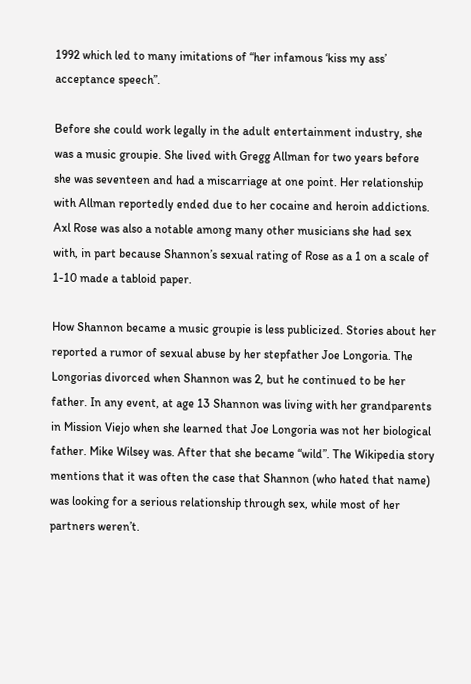1992 which led to many imitations of “her infamous ‘kiss my ass’ acceptance speech”.

Before she could work legally in the adult entertainment industry, she was a music groupie. She lived with Gregg Allman for two years before she was seventeen and had a miscarriage at one point. Her relationship with Allman reportedly ended due to her cocaine and heroin addictions. Axl Rose was also a notable among many other musicians she had sex with, in part because Shannon’s sexual rating of Rose as a 1 on a scale of 1-10 made a tabloid paper.

How Shannon became a music groupie is less publicized. Stories about her reported a rumor of sexual abuse by her stepfather Joe Longoria. The Longorias divorced when Shannon was 2, but he continued to be her father. In any event, at age 13 Shannon was living with her grandparents in Mission Viejo when she learned that Joe Longoria was not her biological father. Mike Wilsey was. After that she became “wild”. The Wikipedia story mentions that it was often the case that Shannon (who hated that name) was looking for a serious relationship through sex, while most of her partners weren’t.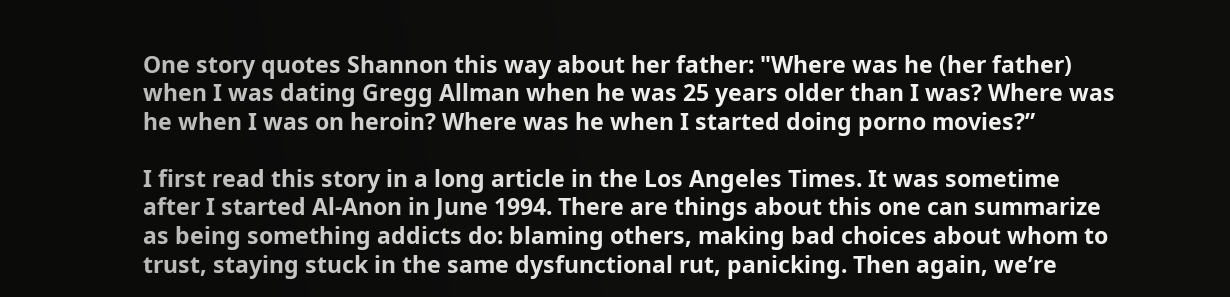One story quotes Shannon this way about her father: "Where was he (her father) when I was dating Gregg Allman when he was 25 years older than I was? Where was he when I was on heroin? Where was he when I started doing porno movies?”

I first read this story in a long article in the Los Angeles Times. It was sometime after I started Al-Anon in June 1994. There are things about this one can summarize as being something addicts do: blaming others, making bad choices about whom to trust, staying stuck in the same dysfunctional rut, panicking. Then again, we’re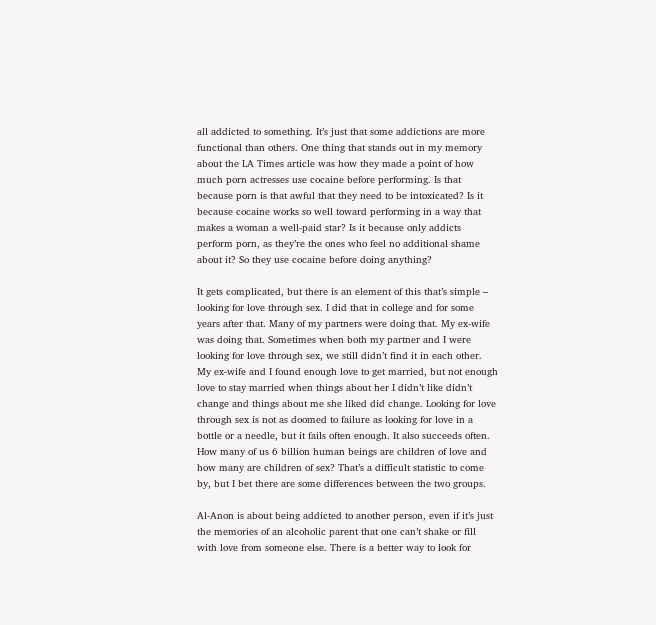all addicted to something. It’s just that some addictions are more functional than others. One thing that stands out in my memory about the LA Times article was how they made a point of how much porn actresses use cocaine before performing. Is that because porn is that awful that they need to be intoxicated? Is it because cocaine works so well toward performing in a way that makes a woman a well-paid star? Is it because only addicts perform porn, as they’re the ones who feel no additional shame about it? So they use cocaine before doing anything?

It gets complicated, but there is an element of this that’s simple – looking for love through sex. I did that in college and for some years after that. Many of my partners were doing that. My ex-wife was doing that. Sometimes when both my partner and I were looking for love through sex, we still didn’t find it in each other. My ex-wife and I found enough love to get married, but not enough love to stay married when things about her I didn’t like didn’t change and things about me she liked did change. Looking for love through sex is not as doomed to failure as looking for love in a bottle or a needle, but it fails often enough. It also succeeds often. How many of us 6 billion human beings are children of love and how many are children of sex? That’s a difficult statistic to come by, but I bet there are some differences between the two groups.

Al-Anon is about being addicted to another person, even if it’s just the memories of an alcoholic parent that one can’t shake or fill with love from someone else. There is a better way to look for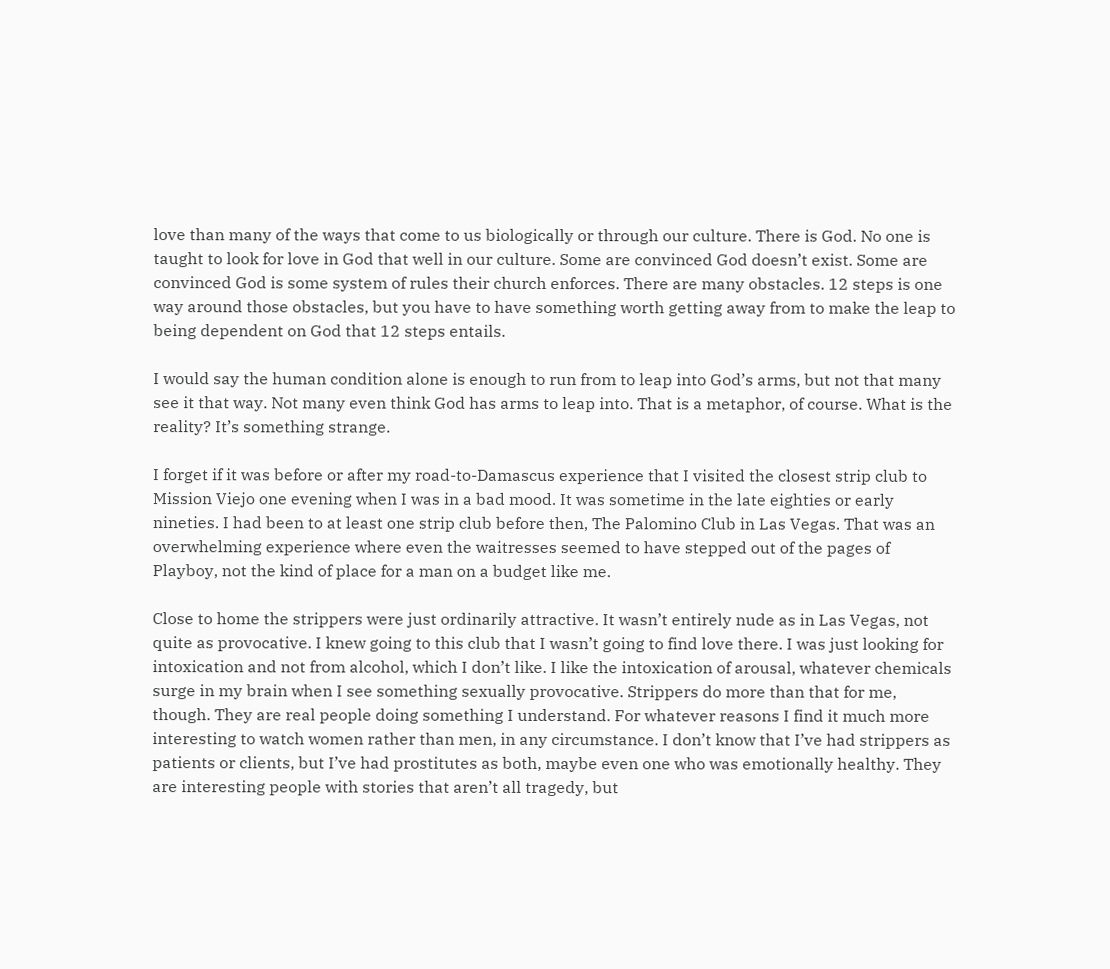love than many of the ways that come to us biologically or through our culture. There is God. No one is taught to look for love in God that well in our culture. Some are convinced God doesn’t exist. Some are convinced God is some system of rules their church enforces. There are many obstacles. 12 steps is one way around those obstacles, but you have to have something worth getting away from to make the leap to being dependent on God that 12 steps entails.

I would say the human condition alone is enough to run from to leap into God’s arms, but not that many see it that way. Not many even think God has arms to leap into. That is a metaphor, of course. What is the reality? It’s something strange.

I forget if it was before or after my road-to-Damascus experience that I visited the closest strip club to Mission Viejo one evening when I was in a bad mood. It was sometime in the late eighties or early nineties. I had been to at least one strip club before then, The Palomino Club in Las Vegas. That was an overwhelming experience where even the waitresses seemed to have stepped out of the pages of Playboy, not the kind of place for a man on a budget like me.

Close to home the strippers were just ordinarily attractive. It wasn’t entirely nude as in Las Vegas, not quite as provocative. I knew going to this club that I wasn’t going to find love there. I was just looking for intoxication and not from alcohol, which I don’t like. I like the intoxication of arousal, whatever chemicals surge in my brain when I see something sexually provocative. Strippers do more than that for me, though. They are real people doing something I understand. For whatever reasons I find it much more interesting to watch women rather than men, in any circumstance. I don’t know that I’ve had strippers as patients or clients, but I’ve had prostitutes as both, maybe even one who was emotionally healthy. They are interesting people with stories that aren’t all tragedy, but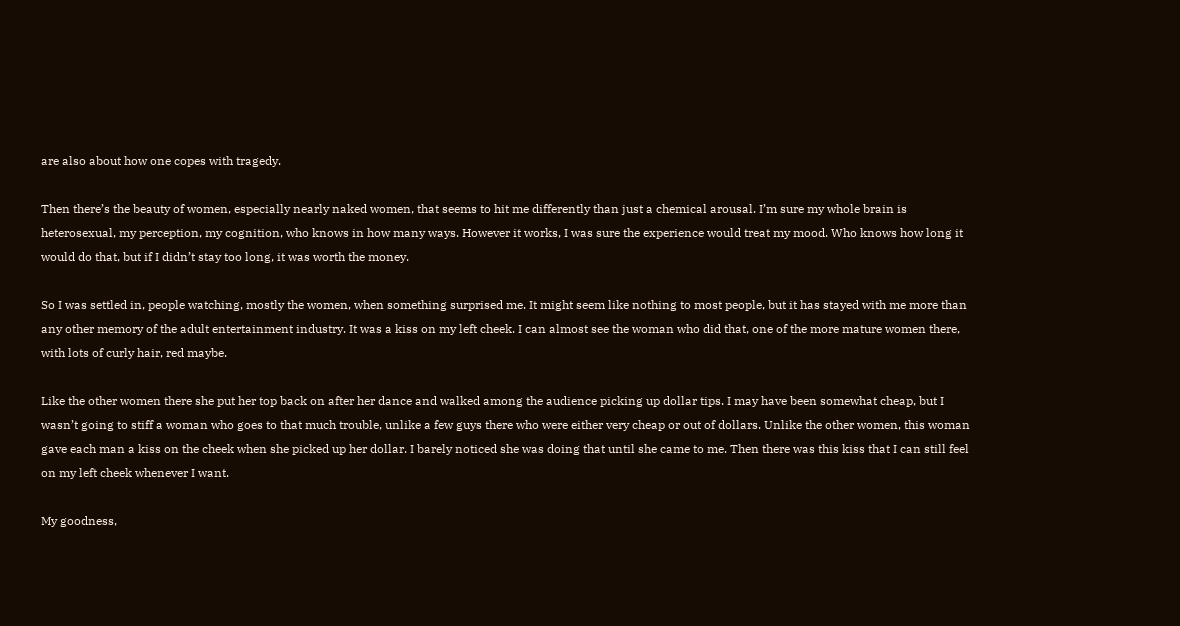are also about how one copes with tragedy.

Then there’s the beauty of women, especially nearly naked women, that seems to hit me differently than just a chemical arousal. I’m sure my whole brain is heterosexual, my perception, my cognition, who knows in how many ways. However it works, I was sure the experience would treat my mood. Who knows how long it would do that, but if I didn’t stay too long, it was worth the money.

So I was settled in, people watching, mostly the women, when something surprised me. It might seem like nothing to most people, but it has stayed with me more than any other memory of the adult entertainment industry. It was a kiss on my left cheek. I can almost see the woman who did that, one of the more mature women there, with lots of curly hair, red maybe.

Like the other women there she put her top back on after her dance and walked among the audience picking up dollar tips. I may have been somewhat cheap, but I wasn’t going to stiff a woman who goes to that much trouble, unlike a few guys there who were either very cheap or out of dollars. Unlike the other women, this woman gave each man a kiss on the cheek when she picked up her dollar. I barely noticed she was doing that until she came to me. Then there was this kiss that I can still feel on my left cheek whenever I want.

My goodness,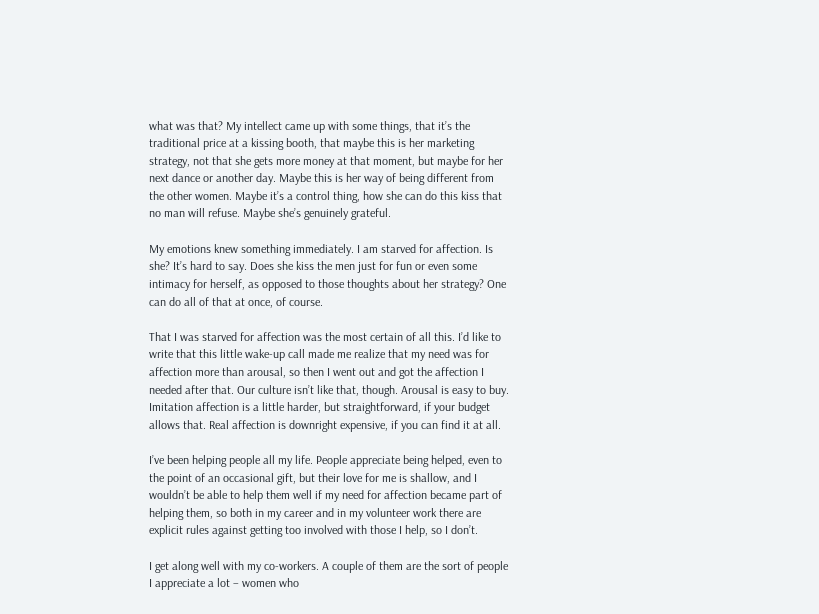what was that? My intellect came up with some things, that it’s the traditional price at a kissing booth, that maybe this is her marketing strategy, not that she gets more money at that moment, but maybe for her next dance or another day. Maybe this is her way of being different from the other women. Maybe it’s a control thing, how she can do this kiss that no man will refuse. Maybe she’s genuinely grateful.

My emotions knew something immediately. I am starved for affection. Is she? It’s hard to say. Does she kiss the men just for fun or even some intimacy for herself, as opposed to those thoughts about her strategy? One can do all of that at once, of course.

That I was starved for affection was the most certain of all this. I’d like to write that this little wake-up call made me realize that my need was for affection more than arousal, so then I went out and got the affection I needed after that. Our culture isn’t like that, though. Arousal is easy to buy. Imitation affection is a little harder, but straightforward, if your budget allows that. Real affection is downright expensive, if you can find it at all.

I’ve been helping people all my life. People appreciate being helped, even to the point of an occasional gift, but their love for me is shallow, and I wouldn’t be able to help them well if my need for affection became part of helping them, so both in my career and in my volunteer work there are explicit rules against getting too involved with those I help, so I don’t.

I get along well with my co-workers. A couple of them are the sort of people I appreciate a lot – women who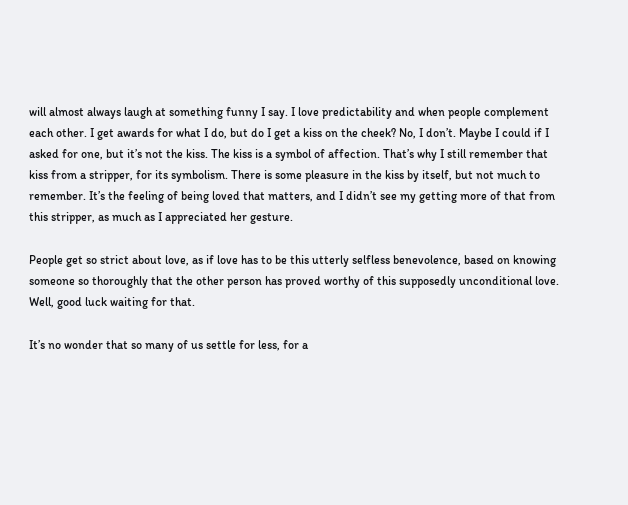will almost always laugh at something funny I say. I love predictability and when people complement each other. I get awards for what I do, but do I get a kiss on the cheek? No, I don’t. Maybe I could if I asked for one, but it’s not the kiss. The kiss is a symbol of affection. That’s why I still remember that kiss from a stripper, for its symbolism. There is some pleasure in the kiss by itself, but not much to remember. It’s the feeling of being loved that matters, and I didn’t see my getting more of that from this stripper, as much as I appreciated her gesture.

People get so strict about love, as if love has to be this utterly selfless benevolence, based on knowing someone so thoroughly that the other person has proved worthy of this supposedly unconditional love. Well, good luck waiting for that.

It’s no wonder that so many of us settle for less, for a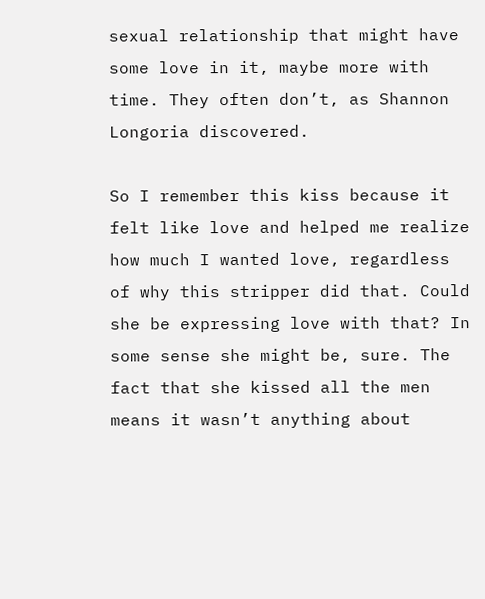sexual relationship that might have some love in it, maybe more with time. They often don’t, as Shannon Longoria discovered.

So I remember this kiss because it felt like love and helped me realize how much I wanted love, regardless of why this stripper did that. Could she be expressing love with that? In some sense she might be, sure. The fact that she kissed all the men means it wasn’t anything about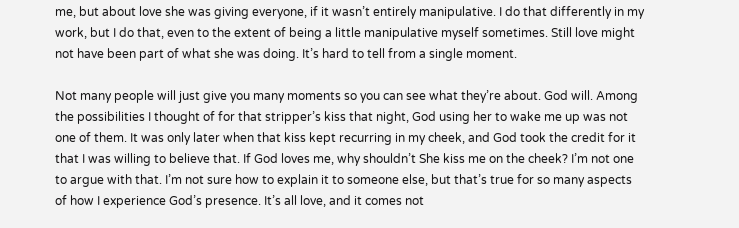me, but about love she was giving everyone, if it wasn’t entirely manipulative. I do that differently in my work, but I do that, even to the extent of being a little manipulative myself sometimes. Still love might not have been part of what she was doing. It’s hard to tell from a single moment.

Not many people will just give you many moments so you can see what they’re about. God will. Among the possibilities I thought of for that stripper’s kiss that night, God using her to wake me up was not one of them. It was only later when that kiss kept recurring in my cheek, and God took the credit for it that I was willing to believe that. If God loves me, why shouldn’t She kiss me on the cheek? I’m not one to argue with that. I’m not sure how to explain it to someone else, but that’s true for so many aspects of how I experience God’s presence. It’s all love, and it comes not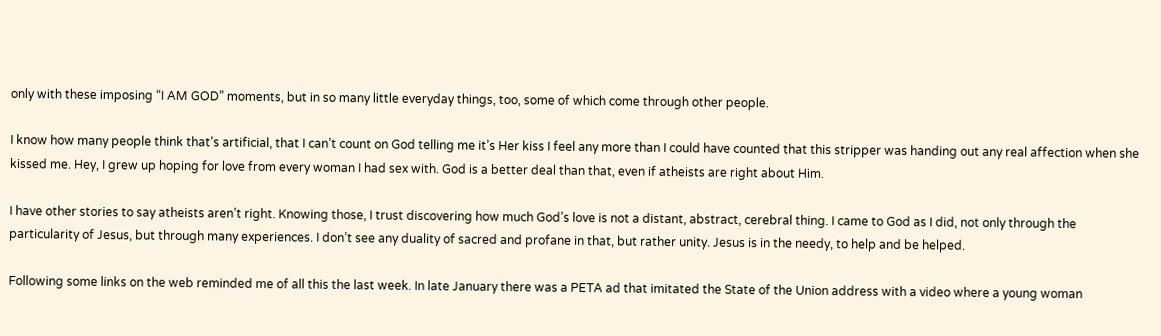only with these imposing “I AM GOD” moments, but in so many little everyday things, too, some of which come through other people.

I know how many people think that’s artificial, that I can’t count on God telling me it’s Her kiss I feel any more than I could have counted that this stripper was handing out any real affection when she kissed me. Hey, I grew up hoping for love from every woman I had sex with. God is a better deal than that, even if atheists are right about Him.

I have other stories to say atheists aren’t right. Knowing those, I trust discovering how much God’s love is not a distant, abstract, cerebral thing. I came to God as I did, not only through the particularity of Jesus, but through many experiences. I don’t see any duality of sacred and profane in that, but rather unity. Jesus is in the needy, to help and be helped.

Following some links on the web reminded me of all this the last week. In late January there was a PETA ad that imitated the State of the Union address with a video where a young woman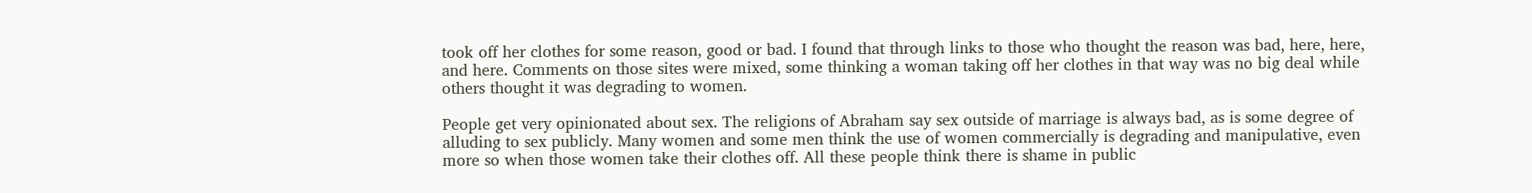took off her clothes for some reason, good or bad. I found that through links to those who thought the reason was bad, here, here, and here. Comments on those sites were mixed, some thinking a woman taking off her clothes in that way was no big deal while others thought it was degrading to women.

People get very opinionated about sex. The religions of Abraham say sex outside of marriage is always bad, as is some degree of alluding to sex publicly. Many women and some men think the use of women commercially is degrading and manipulative, even more so when those women take their clothes off. All these people think there is shame in public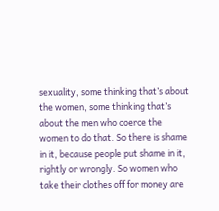sexuality, some thinking that’s about the women, some thinking that’s about the men who coerce the women to do that. So there is shame in it, because people put shame in it, rightly or wrongly. So women who take their clothes off for money are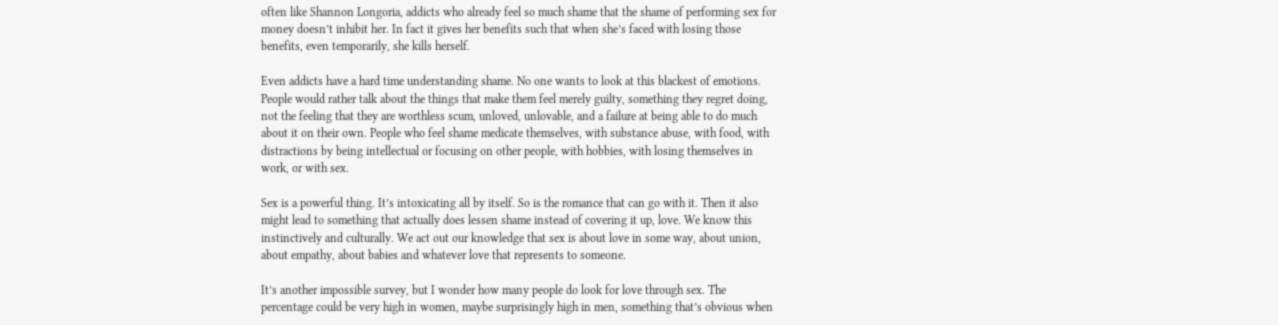often like Shannon Longoria, addicts who already feel so much shame that the shame of performing sex for money doesn’t inhibit her. In fact it gives her benefits such that when she’s faced with losing those benefits, even temporarily, she kills herself.

Even addicts have a hard time understanding shame. No one wants to look at this blackest of emotions. People would rather talk about the things that make them feel merely guilty, something they regret doing, not the feeling that they are worthless scum, unloved, unlovable, and a failure at being able to do much about it on their own. People who feel shame medicate themselves, with substance abuse, with food, with distractions by being intellectual or focusing on other people, with hobbies, with losing themselves in work, or with sex.

Sex is a powerful thing. It’s intoxicating all by itself. So is the romance that can go with it. Then it also might lead to something that actually does lessen shame instead of covering it up, love. We know this instinctively and culturally. We act out our knowledge that sex is about love in some way, about union, about empathy, about babies and whatever love that represents to someone.

It’s another impossible survey, but I wonder how many people do look for love through sex. The percentage could be very high in women, maybe surprisingly high in men, something that’s obvious when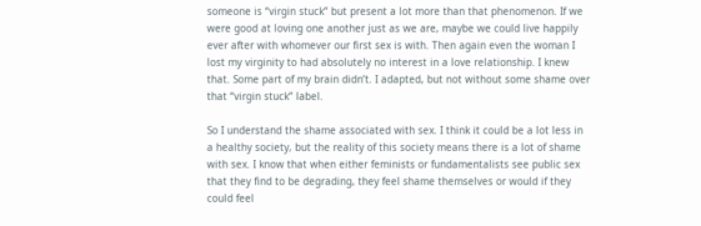someone is “virgin stuck” but present a lot more than that phenomenon. If we were good at loving one another just as we are, maybe we could live happily ever after with whomever our first sex is with. Then again even the woman I lost my virginity to had absolutely no interest in a love relationship. I knew that. Some part of my brain didn’t. I adapted, but not without some shame over that “virgin stuck” label.

So I understand the shame associated with sex. I think it could be a lot less in a healthy society, but the reality of this society means there is a lot of shame with sex. I know that when either feminists or fundamentalists see public sex that they find to be degrading, they feel shame themselves or would if they could feel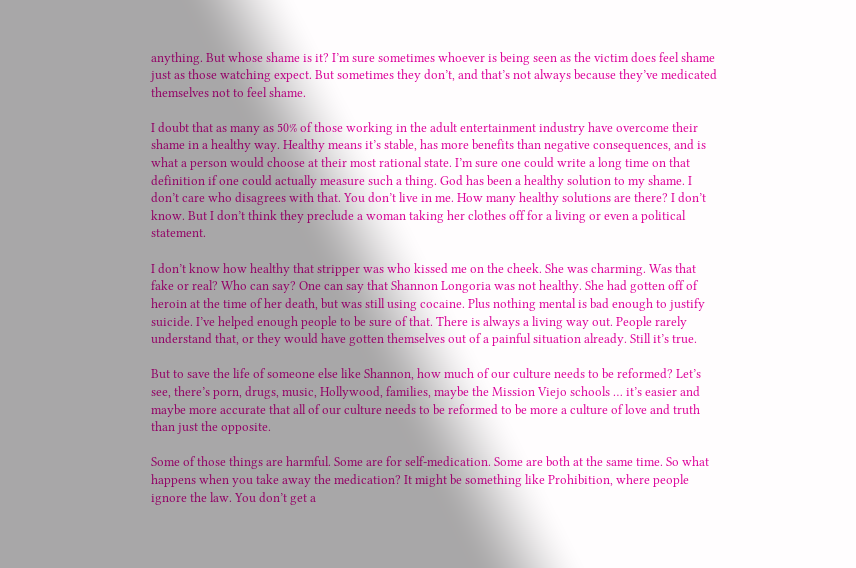anything. But whose shame is it? I’m sure sometimes whoever is being seen as the victim does feel shame just as those watching expect. But sometimes they don’t, and that’s not always because they’ve medicated themselves not to feel shame.

I doubt that as many as 50% of those working in the adult entertainment industry have overcome their shame in a healthy way. Healthy means it’s stable, has more benefits than negative consequences, and is what a person would choose at their most rational state. I’m sure one could write a long time on that definition if one could actually measure such a thing. God has been a healthy solution to my shame. I don’t care who disagrees with that. You don’t live in me. How many healthy solutions are there? I don’t know. But I don’t think they preclude a woman taking her clothes off for a living or even a political statement.

I don’t know how healthy that stripper was who kissed me on the cheek. She was charming. Was that fake or real? Who can say? One can say that Shannon Longoria was not healthy. She had gotten off of heroin at the time of her death, but was still using cocaine. Plus nothing mental is bad enough to justify suicide. I’ve helped enough people to be sure of that. There is always a living way out. People rarely understand that, or they would have gotten themselves out of a painful situation already. Still it’s true.

But to save the life of someone else like Shannon, how much of our culture needs to be reformed? Let’s see, there’s porn, drugs, music, Hollywood, families, maybe the Mission Viejo schools … it’s easier and maybe more accurate that all of our culture needs to be reformed to be more a culture of love and truth than just the opposite.

Some of those things are harmful. Some are for self-medication. Some are both at the same time. So what happens when you take away the medication? It might be something like Prohibition, where people ignore the law. You don’t get a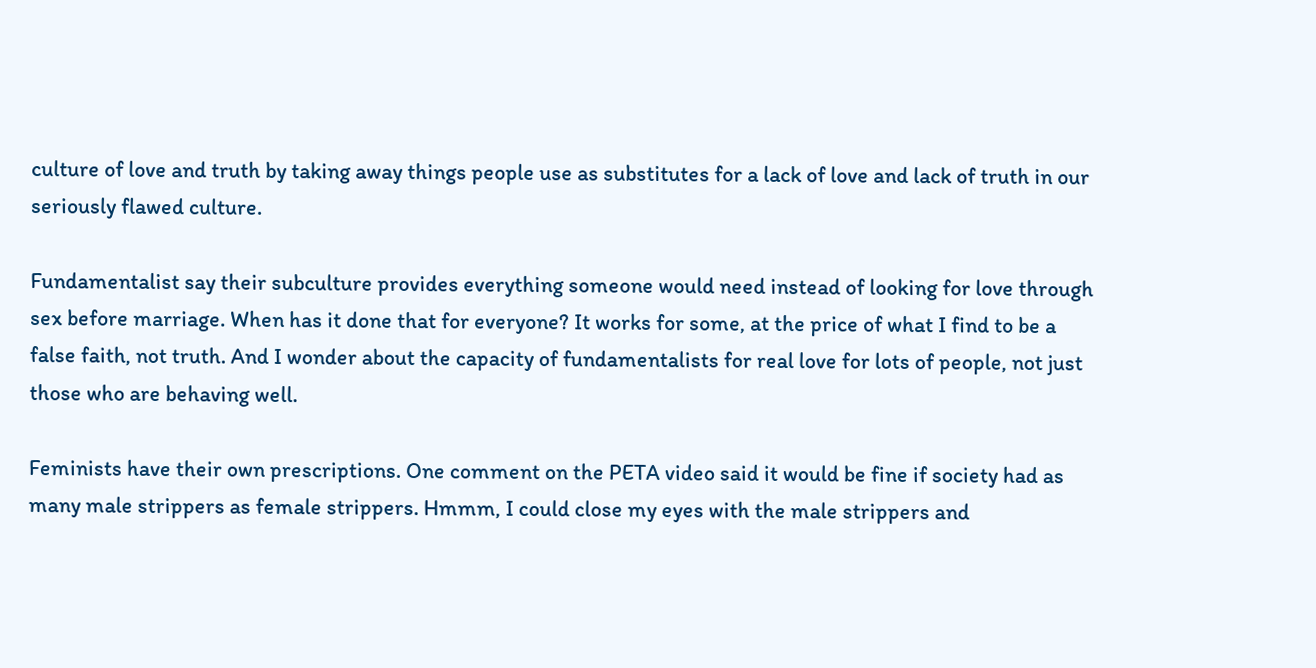culture of love and truth by taking away things people use as substitutes for a lack of love and lack of truth in our seriously flawed culture.

Fundamentalist say their subculture provides everything someone would need instead of looking for love through sex before marriage. When has it done that for everyone? It works for some, at the price of what I find to be a false faith, not truth. And I wonder about the capacity of fundamentalists for real love for lots of people, not just those who are behaving well.

Feminists have their own prescriptions. One comment on the PETA video said it would be fine if society had as many male strippers as female strippers. Hmmm, I could close my eyes with the male strippers and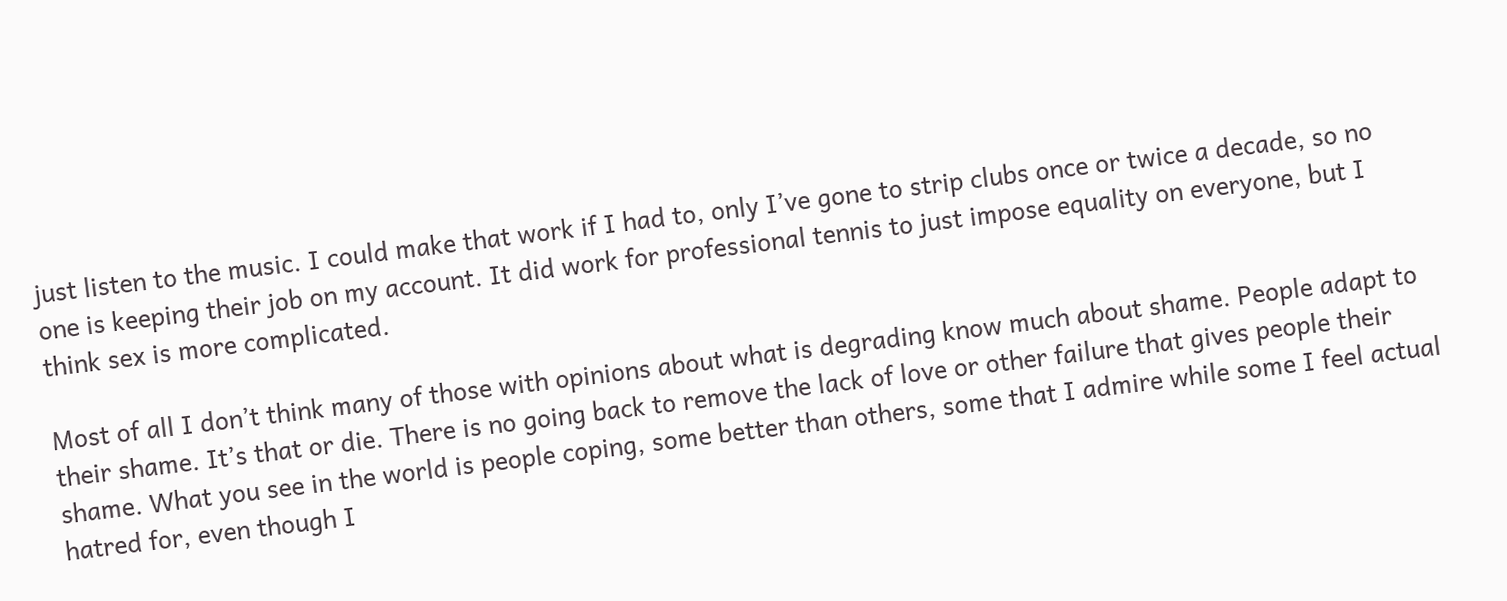just listen to the music. I could make that work if I had to, only I’ve gone to strip clubs once or twice a decade, so no one is keeping their job on my account. It did work for professional tennis to just impose equality on everyone, but I think sex is more complicated.

Most of all I don’t think many of those with opinions about what is degrading know much about shame. People adapt to their shame. It’s that or die. There is no going back to remove the lack of love or other failure that gives people their shame. What you see in the world is people coping, some better than others, some that I admire while some I feel actual hatred for, even though I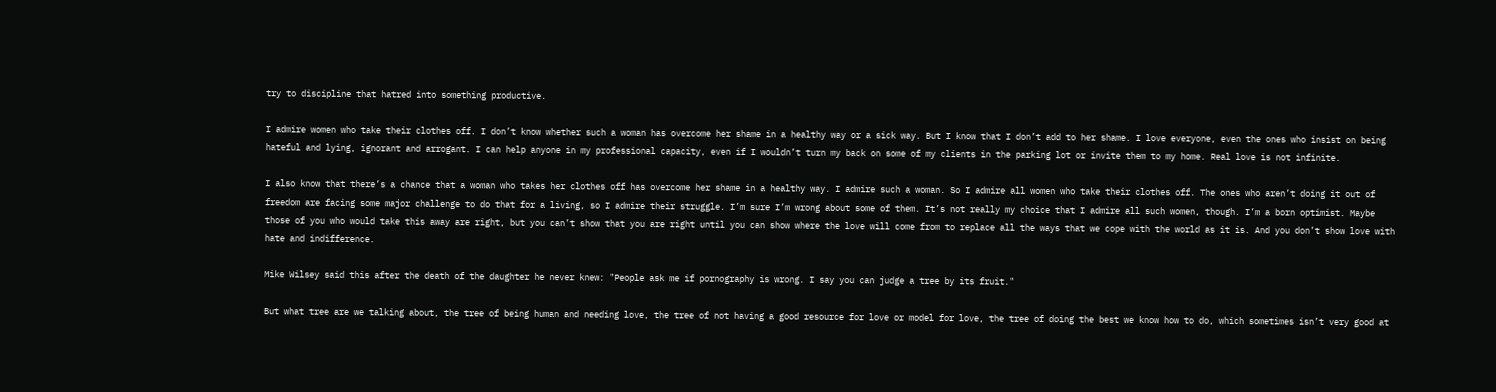try to discipline that hatred into something productive.

I admire women who take their clothes off. I don’t know whether such a woman has overcome her shame in a healthy way or a sick way. But I know that I don’t add to her shame. I love everyone, even the ones who insist on being hateful and lying, ignorant and arrogant. I can help anyone in my professional capacity, even if I wouldn’t turn my back on some of my clients in the parking lot or invite them to my home. Real love is not infinite.

I also know that there’s a chance that a woman who takes her clothes off has overcome her shame in a healthy way. I admire such a woman. So I admire all women who take their clothes off. The ones who aren’t doing it out of freedom are facing some major challenge to do that for a living, so I admire their struggle. I’m sure I’m wrong about some of them. It’s not really my choice that I admire all such women, though. I’m a born optimist. Maybe those of you who would take this away are right, but you can’t show that you are right until you can show where the love will come from to replace all the ways that we cope with the world as it is. And you don’t show love with hate and indifference.

Mike Wilsey said this after the death of the daughter he never knew: "People ask me if pornography is wrong. I say you can judge a tree by its fruit."

But what tree are we talking about, the tree of being human and needing love, the tree of not having a good resource for love or model for love, the tree of doing the best we know how to do, which sometimes isn’t very good at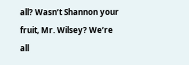all? Wasn’t Shannon your fruit, Mr. Wilsey? We’re all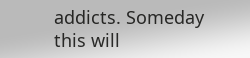addicts. Someday this will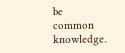be common knowledge.